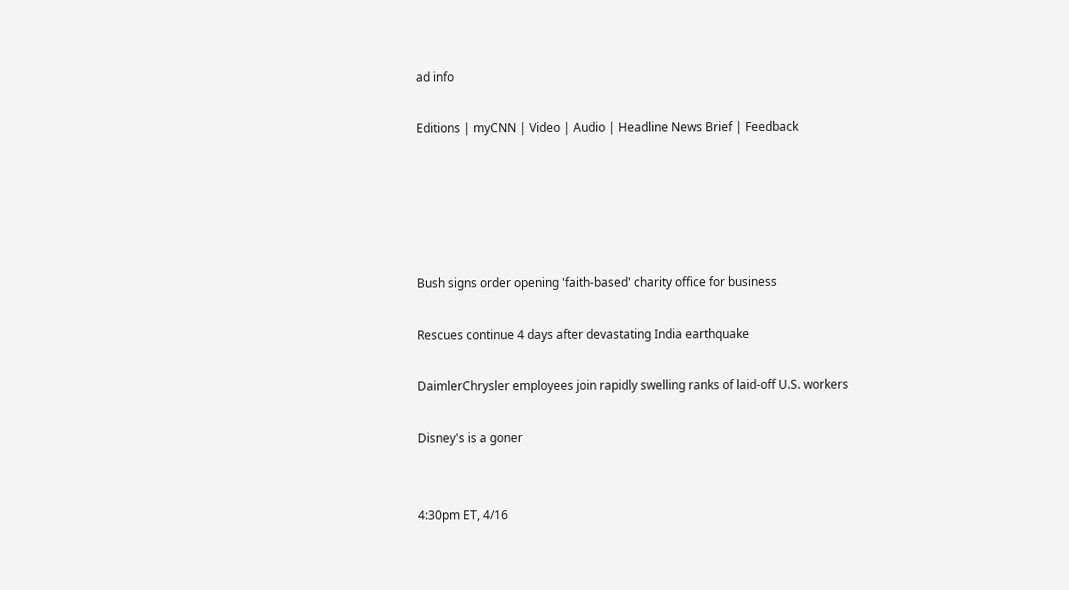ad info

Editions | myCNN | Video | Audio | Headline News Brief | Feedback





Bush signs order opening 'faith-based' charity office for business

Rescues continue 4 days after devastating India earthquake

DaimlerChrysler employees join rapidly swelling ranks of laid-off U.S. workers

Disney's is a goner


4:30pm ET, 4/16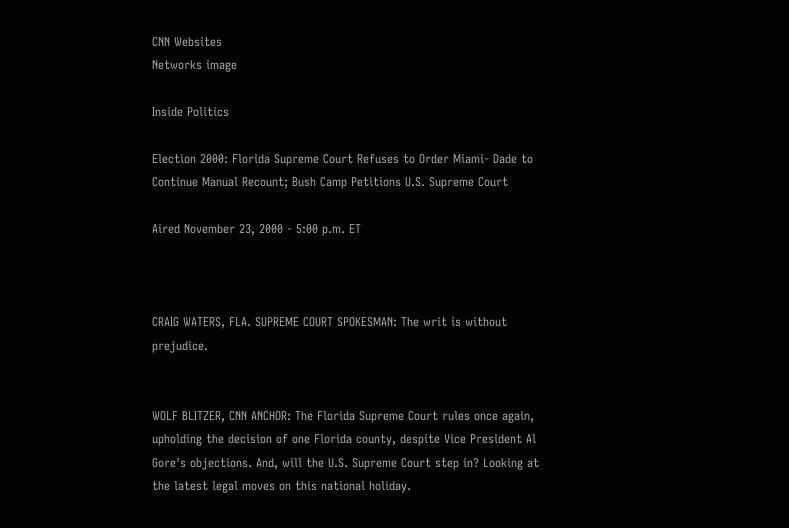CNN Websites
Networks image

Inside Politics

Election 2000: Florida Supreme Court Refuses to Order Miami- Dade to Continue Manual Recount; Bush Camp Petitions U.S. Supreme Court

Aired November 23, 2000 - 5:00 p.m. ET



CRAIG WATERS, FLA. SUPREME COURT SPOKESMAN: The writ is without prejudice.


WOLF BLITZER, CNN ANCHOR: The Florida Supreme Court rules once again, upholding the decision of one Florida county, despite Vice President Al Gore's objections. And, will the U.S. Supreme Court step in? Looking at the latest legal moves on this national holiday.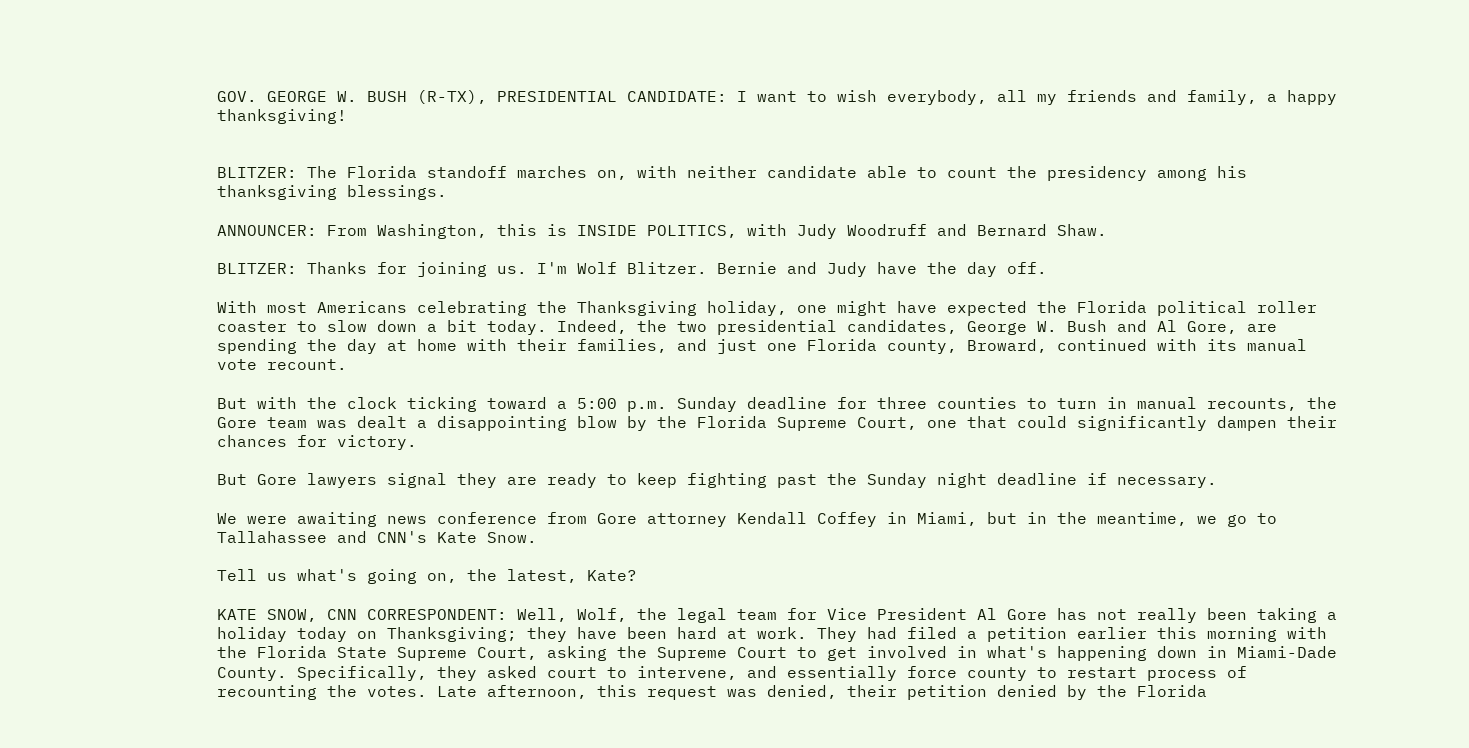GOV. GEORGE W. BUSH (R-TX), PRESIDENTIAL CANDIDATE: I want to wish everybody, all my friends and family, a happy thanksgiving!


BLITZER: The Florida standoff marches on, with neither candidate able to count the presidency among his thanksgiving blessings.

ANNOUNCER: From Washington, this is INSIDE POLITICS, with Judy Woodruff and Bernard Shaw.

BLITZER: Thanks for joining us. I'm Wolf Blitzer. Bernie and Judy have the day off.

With most Americans celebrating the Thanksgiving holiday, one might have expected the Florida political roller coaster to slow down a bit today. Indeed, the two presidential candidates, George W. Bush and Al Gore, are spending the day at home with their families, and just one Florida county, Broward, continued with its manual vote recount.

But with the clock ticking toward a 5:00 p.m. Sunday deadline for three counties to turn in manual recounts, the Gore team was dealt a disappointing blow by the Florida Supreme Court, one that could significantly dampen their chances for victory.

But Gore lawyers signal they are ready to keep fighting past the Sunday night deadline if necessary.

We were awaiting news conference from Gore attorney Kendall Coffey in Miami, but in the meantime, we go to Tallahassee and CNN's Kate Snow.

Tell us what's going on, the latest, Kate?

KATE SNOW, CNN CORRESPONDENT: Well, Wolf, the legal team for Vice President Al Gore has not really been taking a holiday today on Thanksgiving; they have been hard at work. They had filed a petition earlier this morning with the Florida State Supreme Court, asking the Supreme Court to get involved in what's happening down in Miami-Dade County. Specifically, they asked court to intervene, and essentially force county to restart process of recounting the votes. Late afternoon, this request was denied, their petition denied by the Florida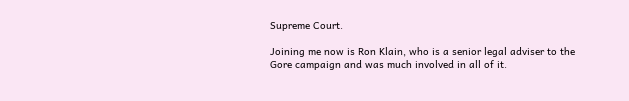Supreme Court.

Joining me now is Ron Klain, who is a senior legal adviser to the Gore campaign and was much involved in all of it.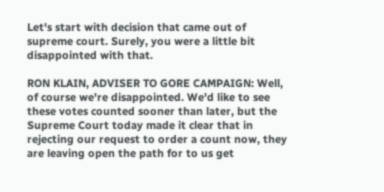Let's start with decision that came out of supreme court. Surely, you were a little bit disappointed with that.

RON KLAIN, ADVISER TO GORE CAMPAIGN: Well, of course we're disappointed. We'd like to see these votes counted sooner than later, but the Supreme Court today made it clear that in rejecting our request to order a count now, they are leaving open the path for to us get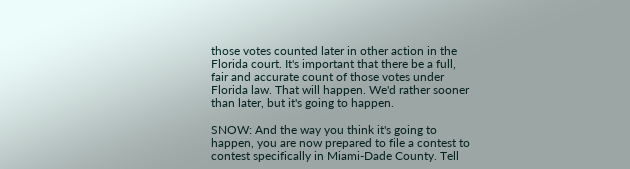those votes counted later in other action in the Florida court. It's important that there be a full, fair and accurate count of those votes under Florida law. That will happen. We'd rather sooner than later, but it's going to happen.

SNOW: And the way you think it's going to happen, you are now prepared to file a contest to contest specifically in Miami-Dade County. Tell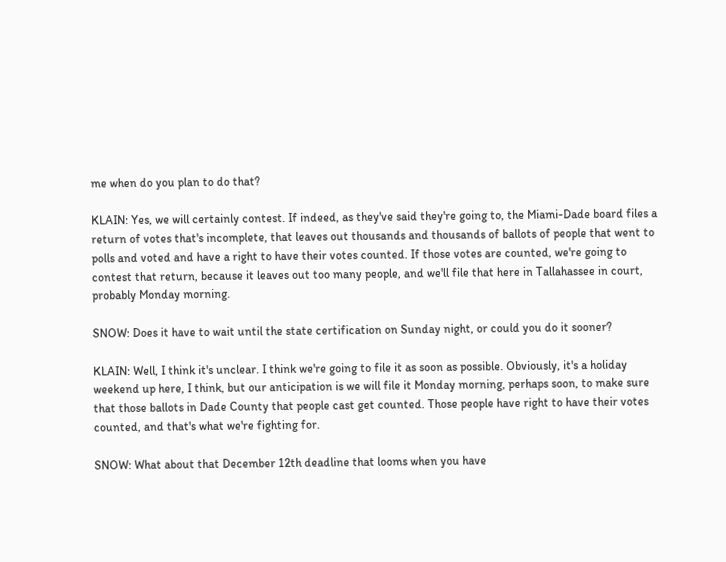me when do you plan to do that?

KLAIN: Yes, we will certainly contest. If indeed, as they've said they're going to, the Miami-Dade board files a return of votes that's incomplete, that leaves out thousands and thousands of ballots of people that went to polls and voted and have a right to have their votes counted. If those votes are counted, we're going to contest that return, because it leaves out too many people, and we'll file that here in Tallahassee in court, probably Monday morning.

SNOW: Does it have to wait until the state certification on Sunday night, or could you do it sooner?

KLAIN: Well, I think it's unclear. I think we're going to file it as soon as possible. Obviously, it's a holiday weekend up here, I think, but our anticipation is we will file it Monday morning, perhaps soon, to make sure that those ballots in Dade County that people cast get counted. Those people have right to have their votes counted, and that's what we're fighting for.

SNOW: What about that December 12th deadline that looms when you have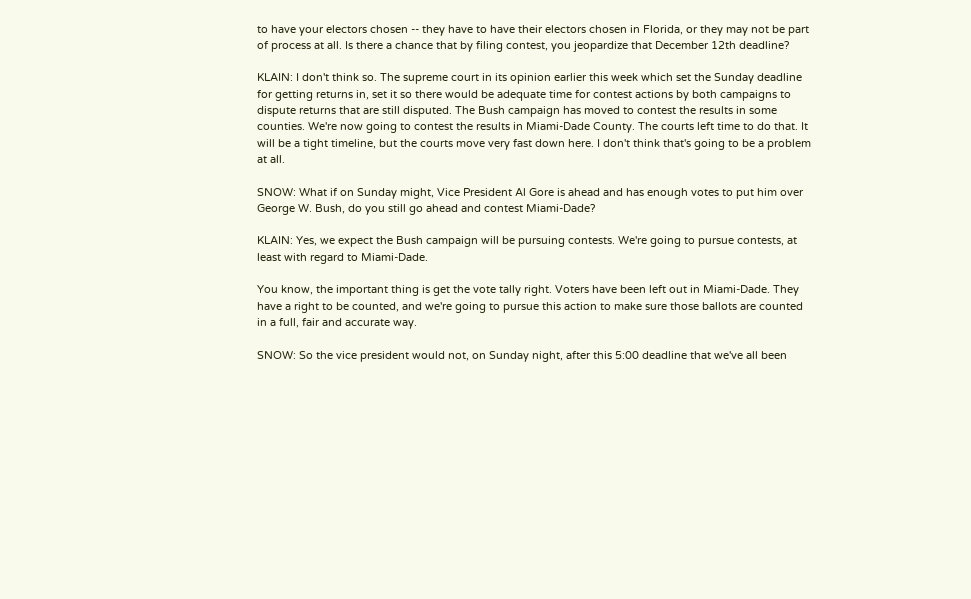to have your electors chosen -- they have to have their electors chosen in Florida, or they may not be part of process at all. Is there a chance that by filing contest, you jeopardize that December 12th deadline?

KLAIN: I don't think so. The supreme court in its opinion earlier this week which set the Sunday deadline for getting returns in, set it so there would be adequate time for contest actions by both campaigns to dispute returns that are still disputed. The Bush campaign has moved to contest the results in some counties. We're now going to contest the results in Miami-Dade County. The courts left time to do that. It will be a tight timeline, but the courts move very fast down here. I don't think that's going to be a problem at all.

SNOW: What if on Sunday might, Vice President Al Gore is ahead and has enough votes to put him over George W. Bush, do you still go ahead and contest Miami-Dade?

KLAIN: Yes, we expect the Bush campaign will be pursuing contests. We're going to pursue contests, at least with regard to Miami-Dade.

You know, the important thing is get the vote tally right. Voters have been left out in Miami-Dade. They have a right to be counted, and we're going to pursue this action to make sure those ballots are counted in a full, fair and accurate way.

SNOW: So the vice president would not, on Sunday night, after this 5:00 deadline that we've all been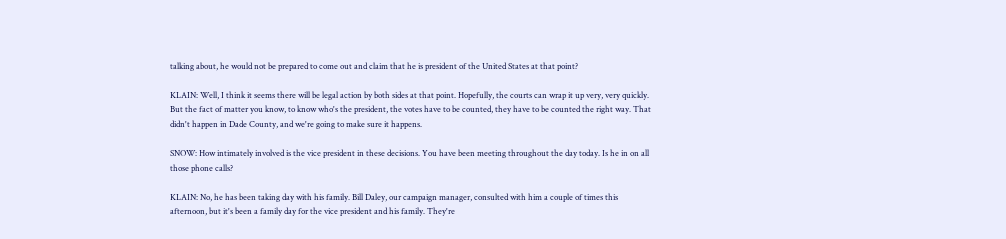talking about, he would not be prepared to come out and claim that he is president of the United States at that point?

KLAIN: Well, I think it seems there will be legal action by both sides at that point. Hopefully, the courts can wrap it up very, very quickly. But the fact of matter you know, to know who's the president, the votes have to be counted, they have to be counted the right way. That didn't happen in Dade County, and we're going to make sure it happens.

SNOW: How intimately involved is the vice president in these decisions. You have been meeting throughout the day today. Is he in on all those phone calls?

KLAIN: No, he has been taking day with his family. Bill Daley, our campaign manager, consulted with him a couple of times this afternoon, but it's been a family day for the vice president and his family. They're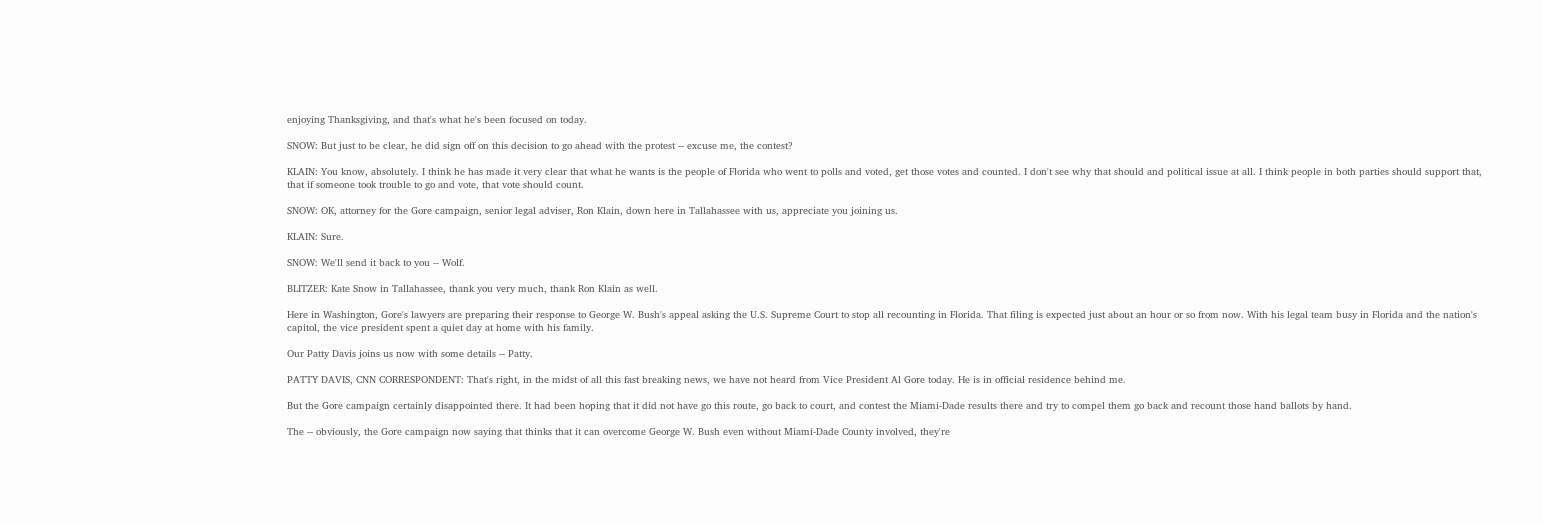enjoying Thanksgiving, and that's what he's been focused on today.

SNOW: But just to be clear, he did sign off on this decision to go ahead with the protest -- excuse me, the contest?

KLAIN: You know, absolutely. I think he has made it very clear that what he wants is the people of Florida who went to polls and voted, get those votes and counted. I don't see why that should and political issue at all. I think people in both parties should support that, that if someone took trouble to go and vote, that vote should count.

SNOW: OK, attorney for the Gore campaign, senior legal adviser, Ron Klain, down here in Tallahassee with us, appreciate you joining us.

KLAIN: Sure.

SNOW: We'll send it back to you -- Wolf.

BLITZER: Kate Snow in Tallahassee, thank you very much, thank Ron Klain as well.

Here in Washington, Gore's lawyers are preparing their response to George W. Bush's appeal asking the U.S. Supreme Court to stop all recounting in Florida. That filing is expected just about an hour or so from now. With his legal team busy in Florida and the nation's capitol, the vice president spent a quiet day at home with his family.

Our Patty Davis joins us now with some details -- Patty.

PATTY DAVIS, CNN CORRESPONDENT: That's right, in the midst of all this fast breaking news, we have not heard from Vice President Al Gore today. He is in official residence behind me.

But the Gore campaign certainly disappointed there. It had been hoping that it did not have go this route, go back to court, and contest the Miami-Dade results there and try to compel them go back and recount those hand ballots by hand.

The -- obviously, the Gore campaign now saying that thinks that it can overcome George W. Bush even without Miami-Dade County involved, they're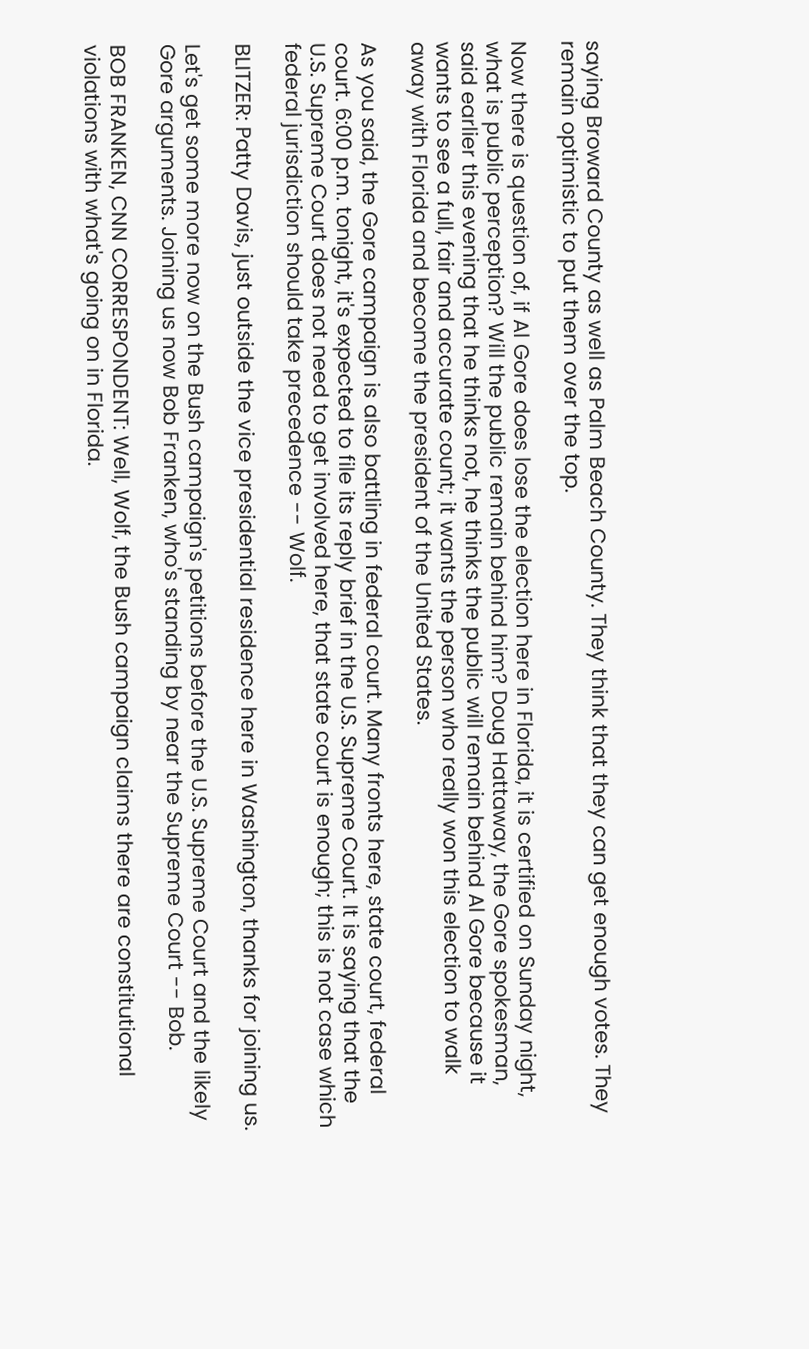saying Broward County as well as Palm Beach County. They think that they can get enough votes. They remain optimistic to put them over the top.

Now there is question of, if Al Gore does lose the election here in Florida, it is certified on Sunday night, what is public perception? Will the public remain behind him? Doug Hattaway, the Gore spokesman, said earlier this evening that he thinks not, he thinks the public will remain behind Al Gore because it wants to see a full, fair and accurate count; it wants the person who really won this election to walk away with Florida and become the president of the United States.

As you said, the Gore campaign is also battling in federal court. Many fronts here, state court, federal court. 6:00 p.m. tonight, it's expected to file its reply brief in the U.S. Supreme Court. It is saying that the U.S. Supreme Court does not need to get involved here, that state court is enough; this is not case which federal jurisdiction should take precedence -- Wolf.

BLITZER: Patty Davis, just outside the vice presidential residence here in Washington, thanks for joining us.

Let's get some more now on the Bush campaign's petitions before the U.S. Supreme Court and the likely Gore arguments. Joining us now Bob Franken, who's standing by near the Supreme Court -- Bob.

BOB FRANKEN, CNN CORRESPONDENT: Well, Wolf, the Bush campaign claims there are constitutional violations with what's going on in Florida.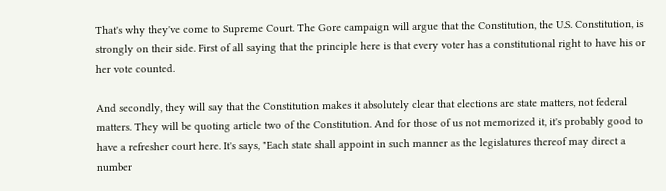That's why they've come to Supreme Court. The Gore campaign will argue that the Constitution, the U.S. Constitution, is strongly on their side. First of all saying that the principle here is that every voter has a constitutional right to have his or her vote counted.

And secondly, they will say that the Constitution makes it absolutely clear that elections are state matters, not federal matters. They will be quoting article two of the Constitution. And for those of us not memorized it, it's probably good to have a refresher court here. It's says, "Each state shall appoint in such manner as the legislatures thereof may direct a number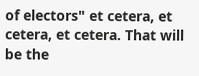of electors" et cetera, et cetera, et cetera. That will be the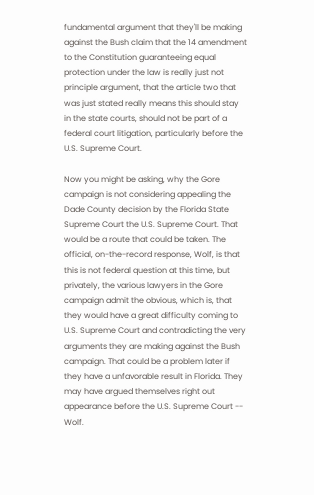fundamental argument that they'll be making against the Bush claim that the 14 amendment to the Constitution guaranteeing equal protection under the law is really just not principle argument, that the article two that was just stated really means this should stay in the state courts, should not be part of a federal court litigation, particularly before the U.S. Supreme Court.

Now you might be asking, why the Gore campaign is not considering appealing the Dade County decision by the Florida State Supreme Court the U.S. Supreme Court. That would be a route that could be taken. The official, on-the-record response, Wolf, is that this is not federal question at this time, but privately, the various lawyers in the Gore campaign admit the obvious, which is, that they would have a great difficulty coming to U.S. Supreme Court and contradicting the very arguments they are making against the Bush campaign. That could be a problem later if they have a unfavorable result in Florida. They may have argued themselves right out appearance before the U.S. Supreme Court -- Wolf.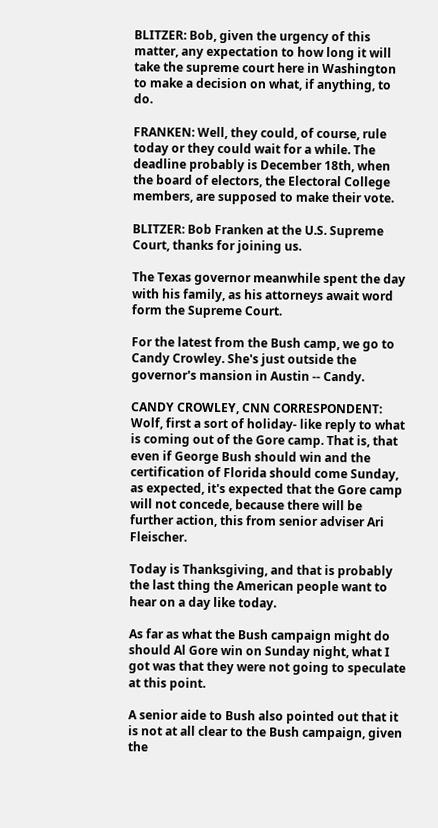BLITZER: Bob, given the urgency of this matter, any expectation to how long it will take the supreme court here in Washington to make a decision on what, if anything, to do.

FRANKEN: Well, they could, of course, rule today or they could wait for a while. The deadline probably is December 18th, when the board of electors, the Electoral College members, are supposed to make their vote.

BLITZER: Bob Franken at the U.S. Supreme Court, thanks for joining us.

The Texas governor meanwhile spent the day with his family, as his attorneys await word form the Supreme Court.

For the latest from the Bush camp, we go to Candy Crowley. She's just outside the governor's mansion in Austin -- Candy.

CANDY CROWLEY, CNN CORRESPONDENT: Wolf, first a sort of holiday- like reply to what is coming out of the Gore camp. That is, that even if George Bush should win and the certification of Florida should come Sunday, as expected, it's expected that the Gore camp will not concede, because there will be further action, this from senior adviser Ari Fleischer.

Today is Thanksgiving, and that is probably the last thing the American people want to hear on a day like today.

As far as what the Bush campaign might do should Al Gore win on Sunday night, what I got was that they were not going to speculate at this point.

A senior aide to Bush also pointed out that it is not at all clear to the Bush campaign, given the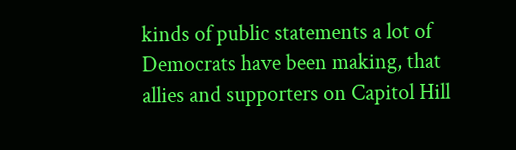kinds of public statements a lot of Democrats have been making, that allies and supporters on Capitol Hill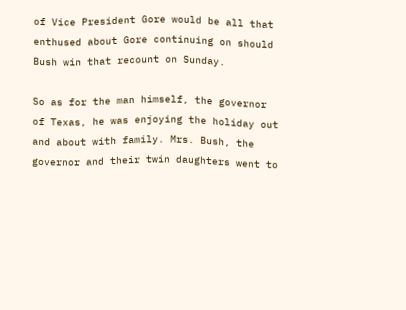of Vice President Gore would be all that enthused about Gore continuing on should Bush win that recount on Sunday.

So as for the man himself, the governor of Texas, he was enjoying the holiday out and about with family. Mrs. Bush, the governor and their twin daughters went to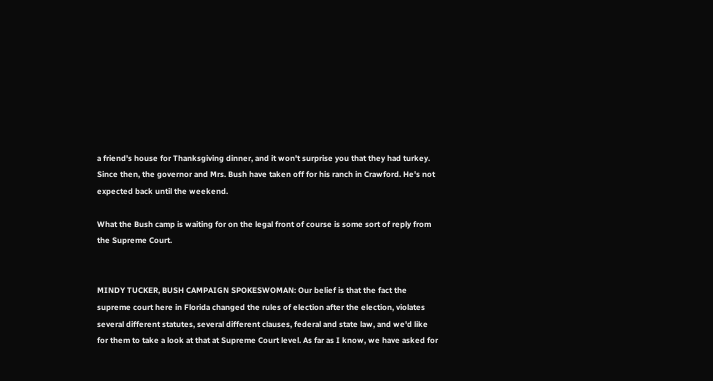a friend's house for Thanksgiving dinner, and it won't surprise you that they had turkey. Since then, the governor and Mrs. Bush have taken off for his ranch in Crawford. He's not expected back until the weekend.

What the Bush camp is waiting for on the legal front of course is some sort of reply from the Supreme Court.


MINDY TUCKER, BUSH CAMPAIGN SPOKESWOMAN: Our belief is that the fact the supreme court here in Florida changed the rules of election after the election, violates several different statutes, several different clauses, federal and state law, and we'd like for them to take a look at that at Supreme Court level. As far as I know, we have asked for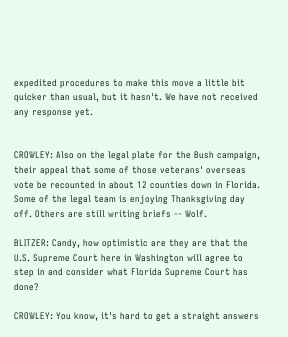expedited procedures to make this move a little bit quicker than usual, but it hasn't. We have not received any response yet.


CROWLEY: Also on the legal plate for the Bush campaign, their appeal that some of those veterans' overseas vote be recounted in about 12 counties down in Florida. Some of the legal team is enjoying Thanksgiving day off. Others are still writing briefs -- Wolf.

BLITZER: Candy, how optimistic are they are that the U.S. Supreme Court here in Washington will agree to step in and consider what Florida Supreme Court has done?

CROWLEY: You know, it's hard to get a straight answers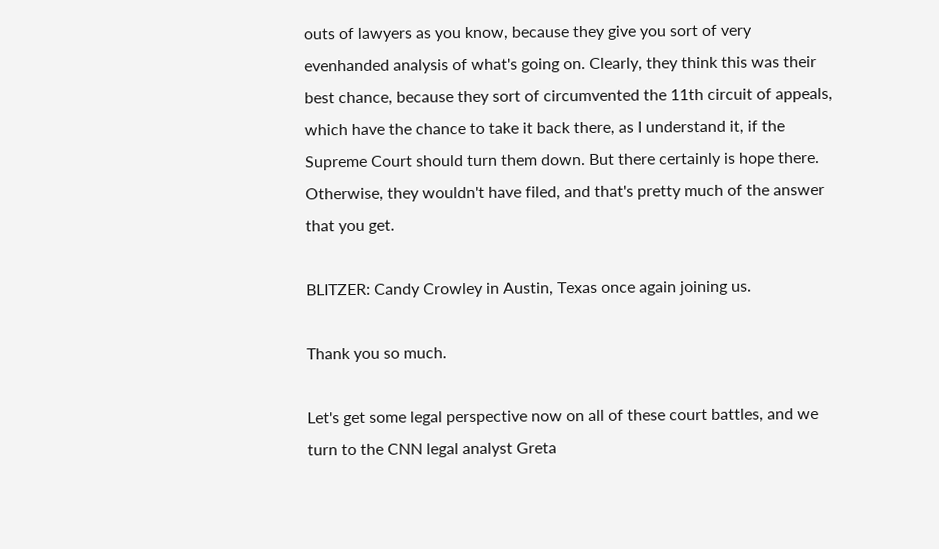outs of lawyers as you know, because they give you sort of very evenhanded analysis of what's going on. Clearly, they think this was their best chance, because they sort of circumvented the 11th circuit of appeals, which have the chance to take it back there, as I understand it, if the Supreme Court should turn them down. But there certainly is hope there. Otherwise, they wouldn't have filed, and that's pretty much of the answer that you get.

BLITZER: Candy Crowley in Austin, Texas once again joining us.

Thank you so much.

Let's get some legal perspective now on all of these court battles, and we turn to the CNN legal analyst Greta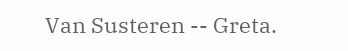Van Susteren -- Greta.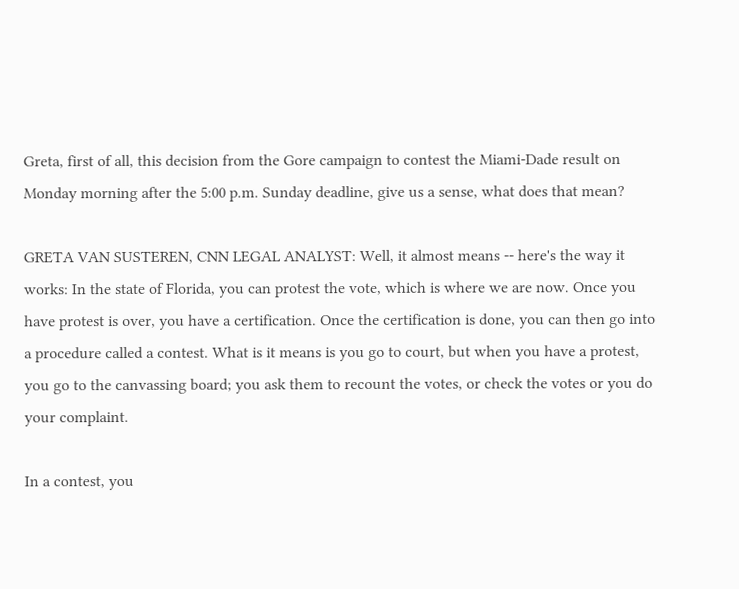Greta, first of all, this decision from the Gore campaign to contest the Miami-Dade result on Monday morning after the 5:00 p.m. Sunday deadline, give us a sense, what does that mean?

GRETA VAN SUSTEREN, CNN LEGAL ANALYST: Well, it almost means -- here's the way it works: In the state of Florida, you can protest the vote, which is where we are now. Once you have protest is over, you have a certification. Once the certification is done, you can then go into a procedure called a contest. What is it means is you go to court, but when you have a protest, you go to the canvassing board; you ask them to recount the votes, or check the votes or you do your complaint.

In a contest, you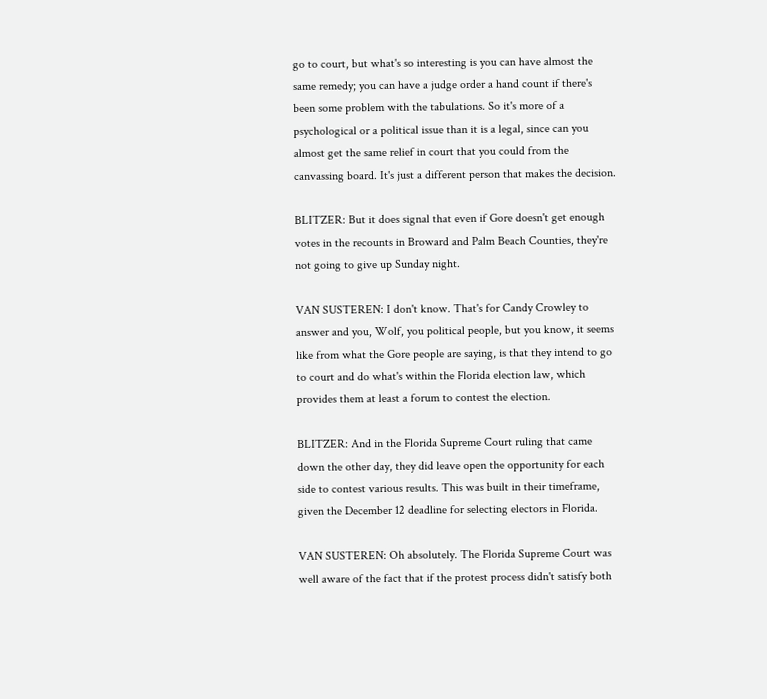go to court, but what's so interesting is you can have almost the same remedy; you can have a judge order a hand count if there's been some problem with the tabulations. So it's more of a psychological or a political issue than it is a legal, since can you almost get the same relief in court that you could from the canvassing board. It's just a different person that makes the decision.

BLITZER: But it does signal that even if Gore doesn't get enough votes in the recounts in Broward and Palm Beach Counties, they're not going to give up Sunday night.

VAN SUSTEREN: I don't know. That's for Candy Crowley to answer and you, Wolf, you political people, but you know, it seems like from what the Gore people are saying, is that they intend to go to court and do what's within the Florida election law, which provides them at least a forum to contest the election.

BLITZER: And in the Florida Supreme Court ruling that came down the other day, they did leave open the opportunity for each side to contest various results. This was built in their timeframe, given the December 12 deadline for selecting electors in Florida.

VAN SUSTEREN: Oh absolutely. The Florida Supreme Court was well aware of the fact that if the protest process didn't satisfy both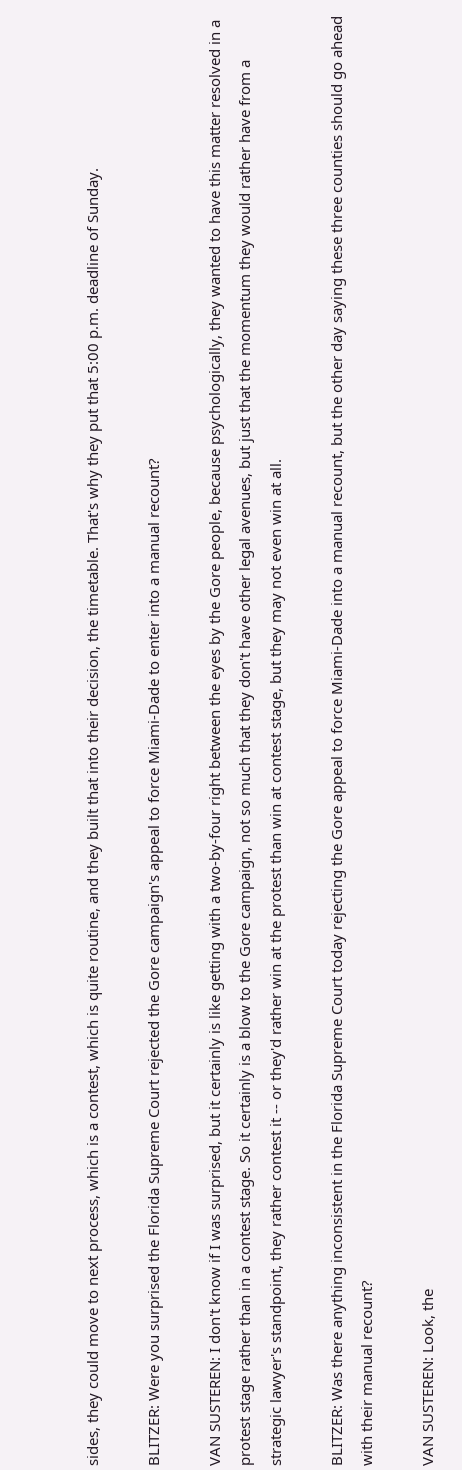sides, they could move to next process, which is a contest, which is quite routine, and they built that into their decision, the timetable. That's why they put that 5:00 p.m. deadline of Sunday.

BLITZER: Were you surprised the Florida Supreme Court rejected the Gore campaign's appeal to force Miami-Dade to enter into a manual recount?

VAN SUSTEREN: I don't know if I was surprised, but it certainly is like getting with a two-by-four right between the eyes by the Gore people, because psychologically, they wanted to have this matter resolved in a protest stage rather than in a contest stage. So it certainly is a blow to the Gore campaign, not so much that they don't have other legal avenues, but just that the momentum they would rather have from a strategic lawyer's standpoint, they rather contest it -- or they'd rather win at the protest than win at contest stage, but they may not even win at all.

BLITZER: Was there anything inconsistent in the Florida Supreme Court today rejecting the Gore appeal to force Miami-Dade into a manual recount, but the other day saying these three counties should go ahead with their manual recount?

VAN SUSTEREN: Look, the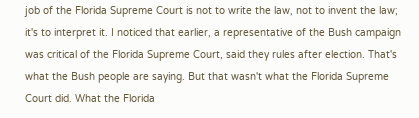job of the Florida Supreme Court is not to write the law, not to invent the law; it's to interpret it. I noticed that earlier, a representative of the Bush campaign was critical of the Florida Supreme Court, said they rules after election. That's what the Bush people are saying. But that wasn't what the Florida Supreme Court did. What the Florida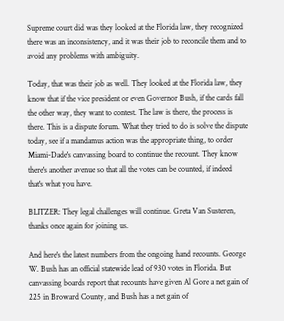Supreme court did was they looked at the Florida law, they recognized there was an inconsistency, and it was their job to reconcile them and to avoid any problems with ambiguity.

Today, that was their job as well. They looked at the Florida law, they know that if the vice president or even Governor Bush, if the cards fall the other way, they want to contest. The law is there, the process is there. This is a dispute forum. What they tried to do is solve the dispute today, see if a mandamus action was the appropriate thing, to order Miami-Dade's canvassing board to continue the recount. They know there's another avenue so that all the votes can be counted, if indeed that's what you have.

BLITZER: They legal challenges will continue. Greta Van Susteren, thanks once again for joining us.

And here's the latest numbers from the ongoing hand recounts. George W. Bush has an official statewide lead of 930 votes in Florida. But canvassing boards report that recounts have given Al Gore a net gain of 225 in Broward County, and Bush has a net gain of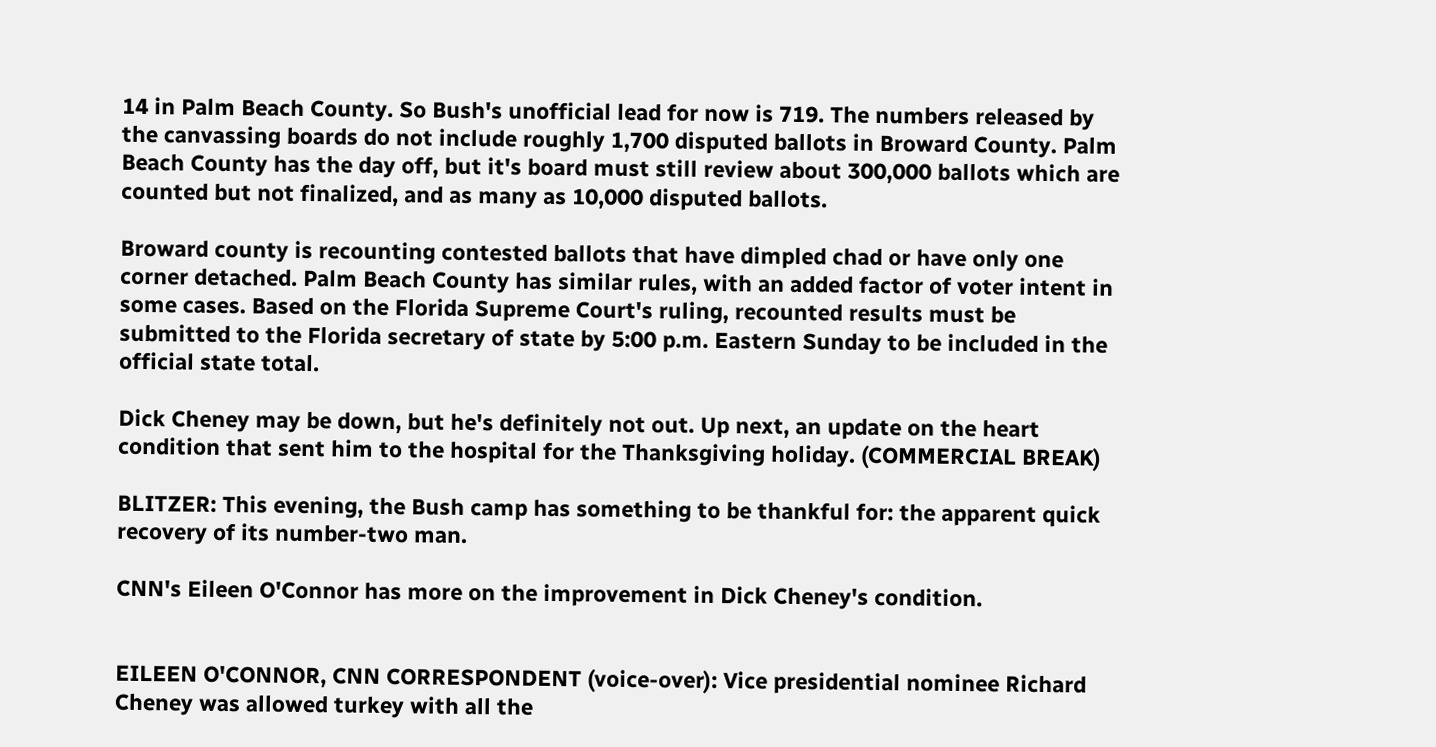14 in Palm Beach County. So Bush's unofficial lead for now is 719. The numbers released by the canvassing boards do not include roughly 1,700 disputed ballots in Broward County. Palm Beach County has the day off, but it's board must still review about 300,000 ballots which are counted but not finalized, and as many as 10,000 disputed ballots.

Broward county is recounting contested ballots that have dimpled chad or have only one corner detached. Palm Beach County has similar rules, with an added factor of voter intent in some cases. Based on the Florida Supreme Court's ruling, recounted results must be submitted to the Florida secretary of state by 5:00 p.m. Eastern Sunday to be included in the official state total.

Dick Cheney may be down, but he's definitely not out. Up next, an update on the heart condition that sent him to the hospital for the Thanksgiving holiday. (COMMERCIAL BREAK)

BLITZER: This evening, the Bush camp has something to be thankful for: the apparent quick recovery of its number-two man.

CNN's Eileen O'Connor has more on the improvement in Dick Cheney's condition.


EILEEN O'CONNOR, CNN CORRESPONDENT (voice-over): Vice presidential nominee Richard Cheney was allowed turkey with all the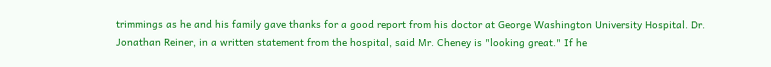trimmings as he and his family gave thanks for a good report from his doctor at George Washington University Hospital. Dr. Jonathan Reiner, in a written statement from the hospital, said Mr. Cheney is "looking great." If he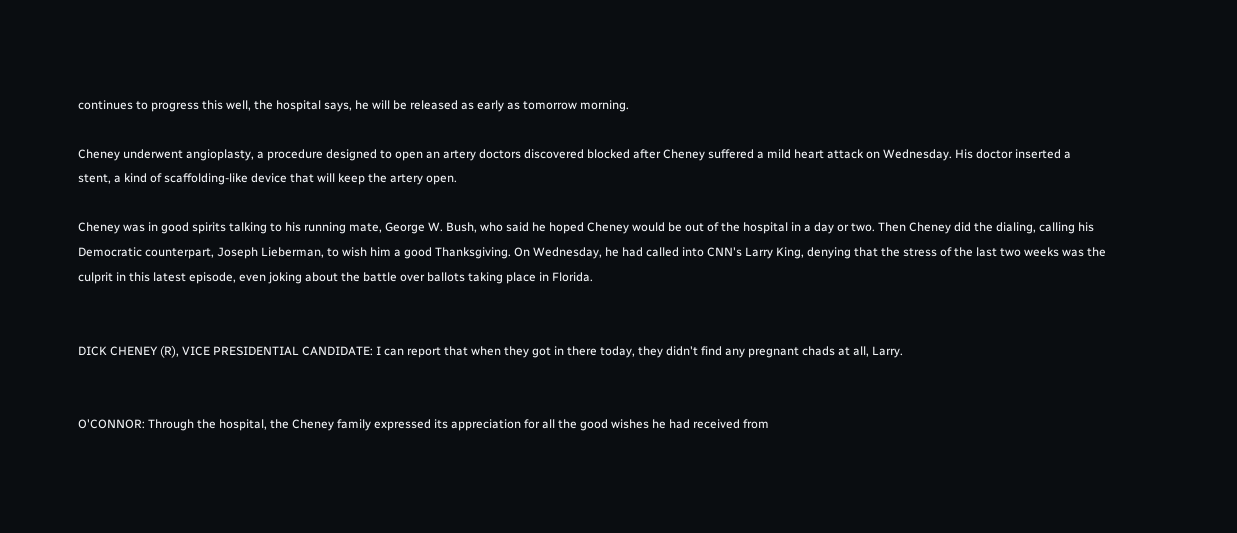continues to progress this well, the hospital says, he will be released as early as tomorrow morning.

Cheney underwent angioplasty, a procedure designed to open an artery doctors discovered blocked after Cheney suffered a mild heart attack on Wednesday. His doctor inserted a stent, a kind of scaffolding-like device that will keep the artery open.

Cheney was in good spirits talking to his running mate, George W. Bush, who said he hoped Cheney would be out of the hospital in a day or two. Then Cheney did the dialing, calling his Democratic counterpart, Joseph Lieberman, to wish him a good Thanksgiving. On Wednesday, he had called into CNN's Larry King, denying that the stress of the last two weeks was the culprit in this latest episode, even joking about the battle over ballots taking place in Florida.


DICK CHENEY (R), VICE PRESIDENTIAL CANDIDATE: I can report that when they got in there today, they didn't find any pregnant chads at all, Larry.


O'CONNOR: Through the hospital, the Cheney family expressed its appreciation for all the good wishes he had received from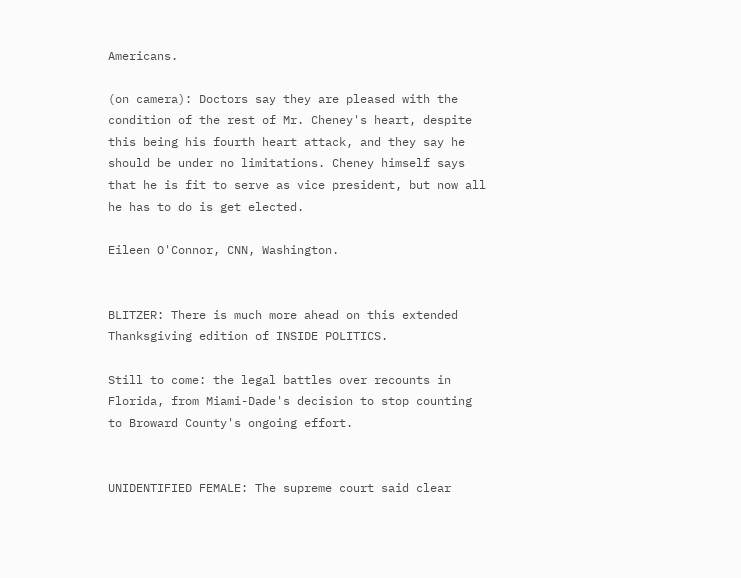Americans.

(on camera): Doctors say they are pleased with the condition of the rest of Mr. Cheney's heart, despite this being his fourth heart attack, and they say he should be under no limitations. Cheney himself says that he is fit to serve as vice president, but now all he has to do is get elected.

Eileen O'Connor, CNN, Washington.


BLITZER: There is much more ahead on this extended Thanksgiving edition of INSIDE POLITICS.

Still to come: the legal battles over recounts in Florida, from Miami-Dade's decision to stop counting to Broward County's ongoing effort.


UNIDENTIFIED FEMALE: The supreme court said clear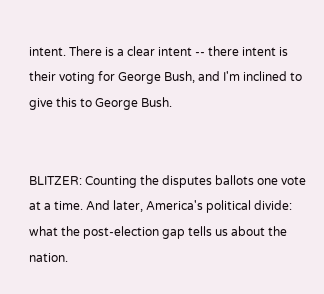intent. There is a clear intent -- there intent is their voting for George Bush, and I'm inclined to give this to George Bush.


BLITZER: Counting the disputes ballots one vote at a time. And later, America's political divide: what the post-election gap tells us about the nation.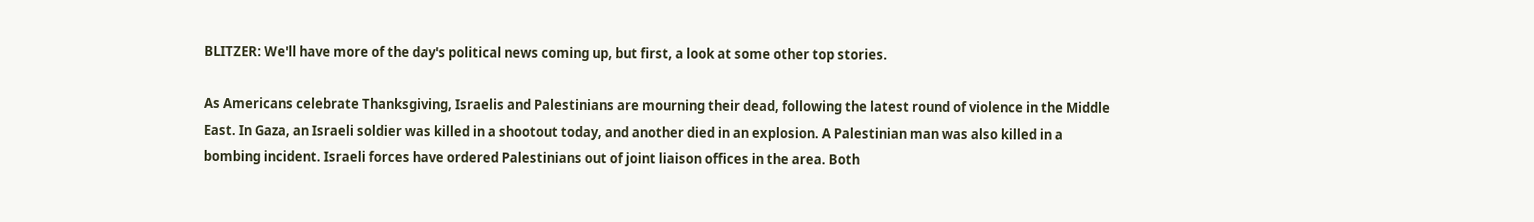BLITZER: We'll have more of the day's political news coming up, but first, a look at some other top stories.

As Americans celebrate Thanksgiving, Israelis and Palestinians are mourning their dead, following the latest round of violence in the Middle East. In Gaza, an Israeli soldier was killed in a shootout today, and another died in an explosion. A Palestinian man was also killed in a bombing incident. Israeli forces have ordered Palestinians out of joint liaison offices in the area. Both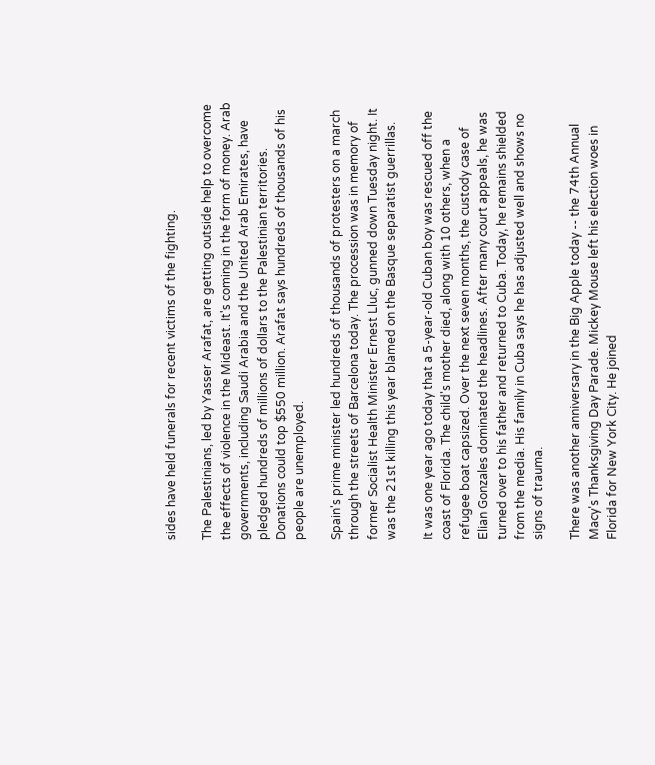sides have held funerals for recent victims of the fighting.

The Palestinians, led by Yasser Arafat, are getting outside help to overcome the effects of violence in the Mideast. It's coming in the form of money. Arab governments, including Saudi Arabia and the United Arab Emirates, have pledged hundreds of millions of dollars to the Palestinian territories. Donations could top $550 million. Arafat says hundreds of thousands of his people are unemployed.

Spain's prime minister led hundreds of thousands of protesters on a march through the streets of Barcelona today. The procession was in memory of former Socialist Health Minister Ernest Lluc, gunned down Tuesday night. It was the 21st killing this year blamed on the Basque separatist guerrillas.

It was one year ago today that a 5-year-old Cuban boy was rescued off the coast of Florida. The child's mother died, along with 10 others, when a refugee boat capsized. Over the next seven months, the custody case of Elian Gonzales dominated the headlines. After many court appeals, he was turned over to his father and returned to Cuba. Today, he remains shielded from the media. His family in Cuba says he has adjusted well and shows no signs of trauma.

There was another anniversary in the Big Apple today -- the 74th Annual Macy's Thanksgiving Day Parade. Mickey Mouse left his election woes in Florida for New York City. He joined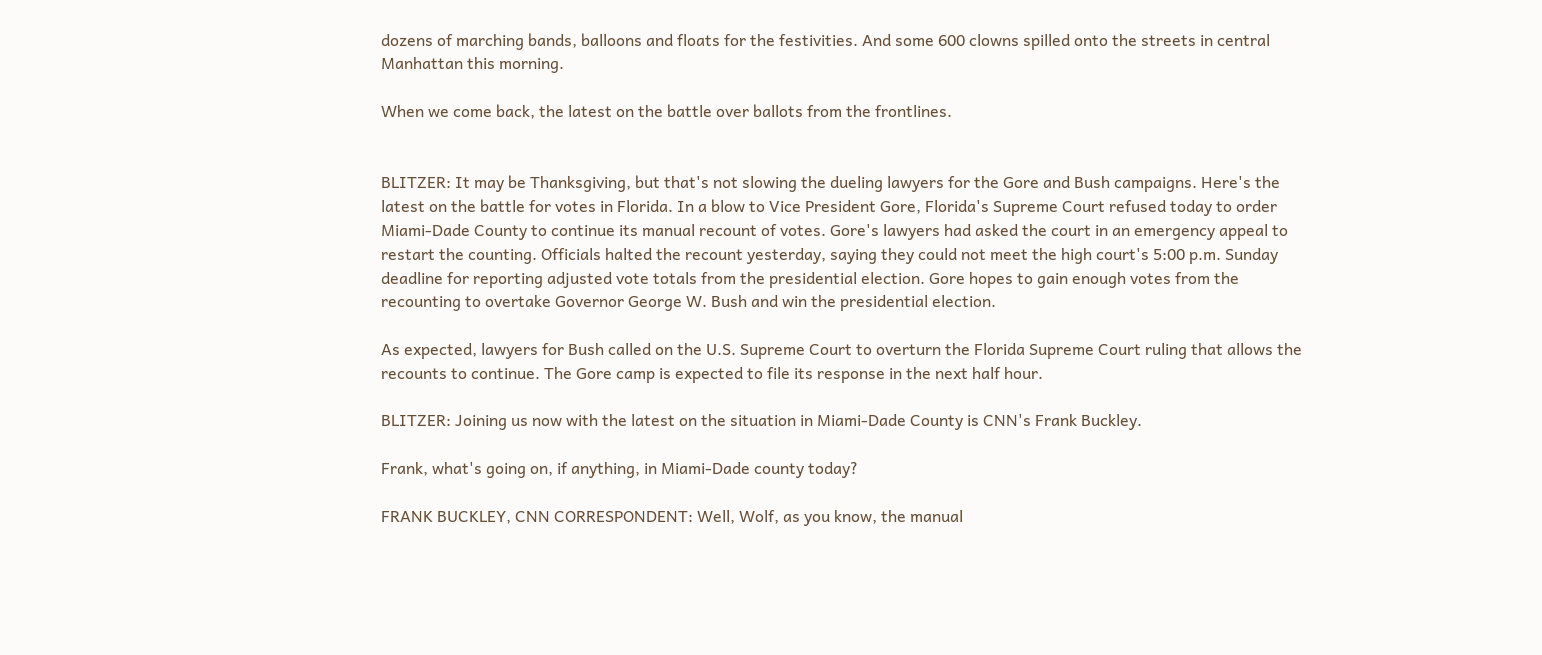dozens of marching bands, balloons and floats for the festivities. And some 600 clowns spilled onto the streets in central Manhattan this morning.

When we come back, the latest on the battle over ballots from the frontlines.


BLITZER: It may be Thanksgiving, but that's not slowing the dueling lawyers for the Gore and Bush campaigns. Here's the latest on the battle for votes in Florida. In a blow to Vice President Gore, Florida's Supreme Court refused today to order Miami-Dade County to continue its manual recount of votes. Gore's lawyers had asked the court in an emergency appeal to restart the counting. Officials halted the recount yesterday, saying they could not meet the high court's 5:00 p.m. Sunday deadline for reporting adjusted vote totals from the presidential election. Gore hopes to gain enough votes from the recounting to overtake Governor George W. Bush and win the presidential election.

As expected, lawyers for Bush called on the U.S. Supreme Court to overturn the Florida Supreme Court ruling that allows the recounts to continue. The Gore camp is expected to file its response in the next half hour.

BLITZER: Joining us now with the latest on the situation in Miami-Dade County is CNN's Frank Buckley.

Frank, what's going on, if anything, in Miami-Dade county today?

FRANK BUCKLEY, CNN CORRESPONDENT: Well, Wolf, as you know, the manual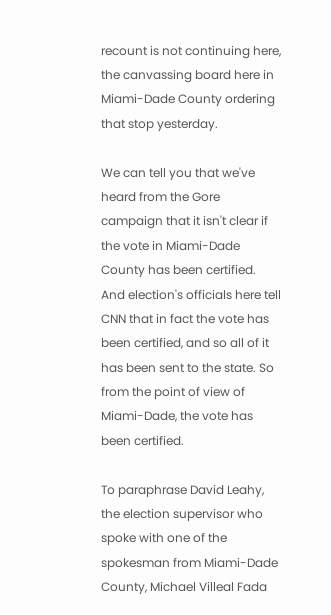recount is not continuing here, the canvassing board here in Miami-Dade County ordering that stop yesterday.

We can tell you that we've heard from the Gore campaign that it isn't clear if the vote in Miami-Dade County has been certified. And election's officials here tell CNN that in fact the vote has been certified, and so all of it has been sent to the state. So from the point of view of Miami-Dade, the vote has been certified.

To paraphrase David Leahy, the election supervisor who spoke with one of the spokesman from Miami-Dade County, Michael Villeal Fada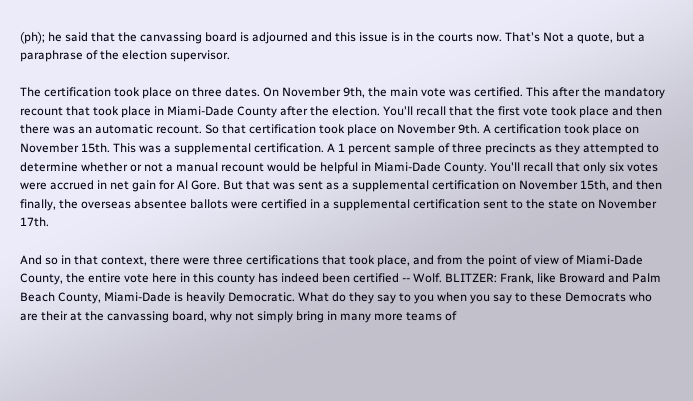(ph); he said that the canvassing board is adjourned and this issue is in the courts now. That's Not a quote, but a paraphrase of the election supervisor.

The certification took place on three dates. On November 9th, the main vote was certified. This after the mandatory recount that took place in Miami-Dade County after the election. You'll recall that the first vote took place and then there was an automatic recount. So that certification took place on November 9th. A certification took place on November 15th. This was a supplemental certification. A 1 percent sample of three precincts as they attempted to determine whether or not a manual recount would be helpful in Miami-Dade County. You'll recall that only six votes were accrued in net gain for Al Gore. But that was sent as a supplemental certification on November 15th, and then finally, the overseas absentee ballots were certified in a supplemental certification sent to the state on November 17th.

And so in that context, there were three certifications that took place, and from the point of view of Miami-Dade County, the entire vote here in this county has indeed been certified -- Wolf. BLITZER: Frank, like Broward and Palm Beach County, Miami-Dade is heavily Democratic. What do they say to you when you say to these Democrats who are their at the canvassing board, why not simply bring in many more teams of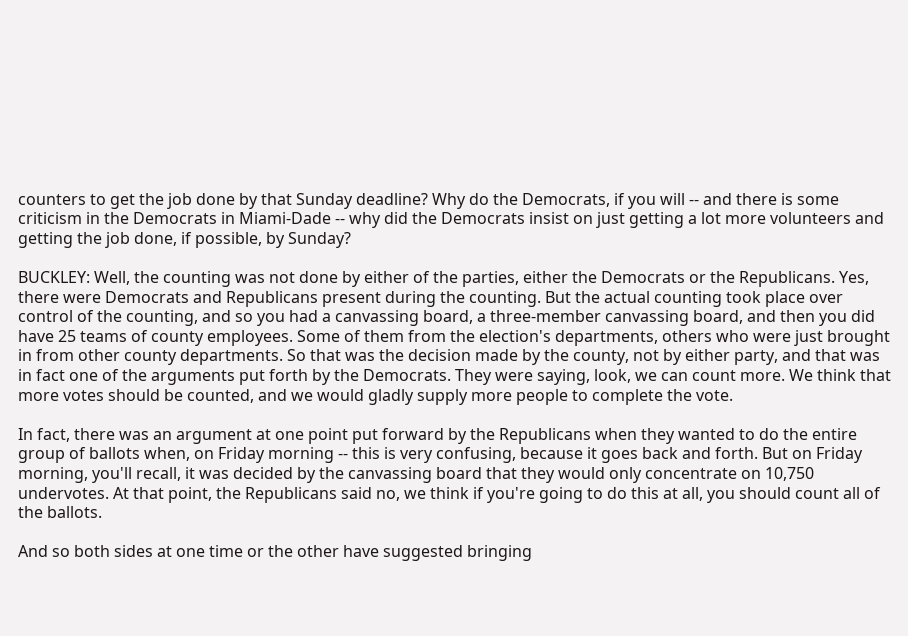counters to get the job done by that Sunday deadline? Why do the Democrats, if you will -- and there is some criticism in the Democrats in Miami-Dade -- why did the Democrats insist on just getting a lot more volunteers and getting the job done, if possible, by Sunday?

BUCKLEY: Well, the counting was not done by either of the parties, either the Democrats or the Republicans. Yes, there were Democrats and Republicans present during the counting. But the actual counting took place over control of the counting, and so you had a canvassing board, a three-member canvassing board, and then you did have 25 teams of county employees. Some of them from the election's departments, others who were just brought in from other county departments. So that was the decision made by the county, not by either party, and that was in fact one of the arguments put forth by the Democrats. They were saying, look, we can count more. We think that more votes should be counted, and we would gladly supply more people to complete the vote.

In fact, there was an argument at one point put forward by the Republicans when they wanted to do the entire group of ballots when, on Friday morning -- this is very confusing, because it goes back and forth. But on Friday morning, you'll recall, it was decided by the canvassing board that they would only concentrate on 10,750 undervotes. At that point, the Republicans said no, we think if you're going to do this at all, you should count all of the ballots.

And so both sides at one time or the other have suggested bringing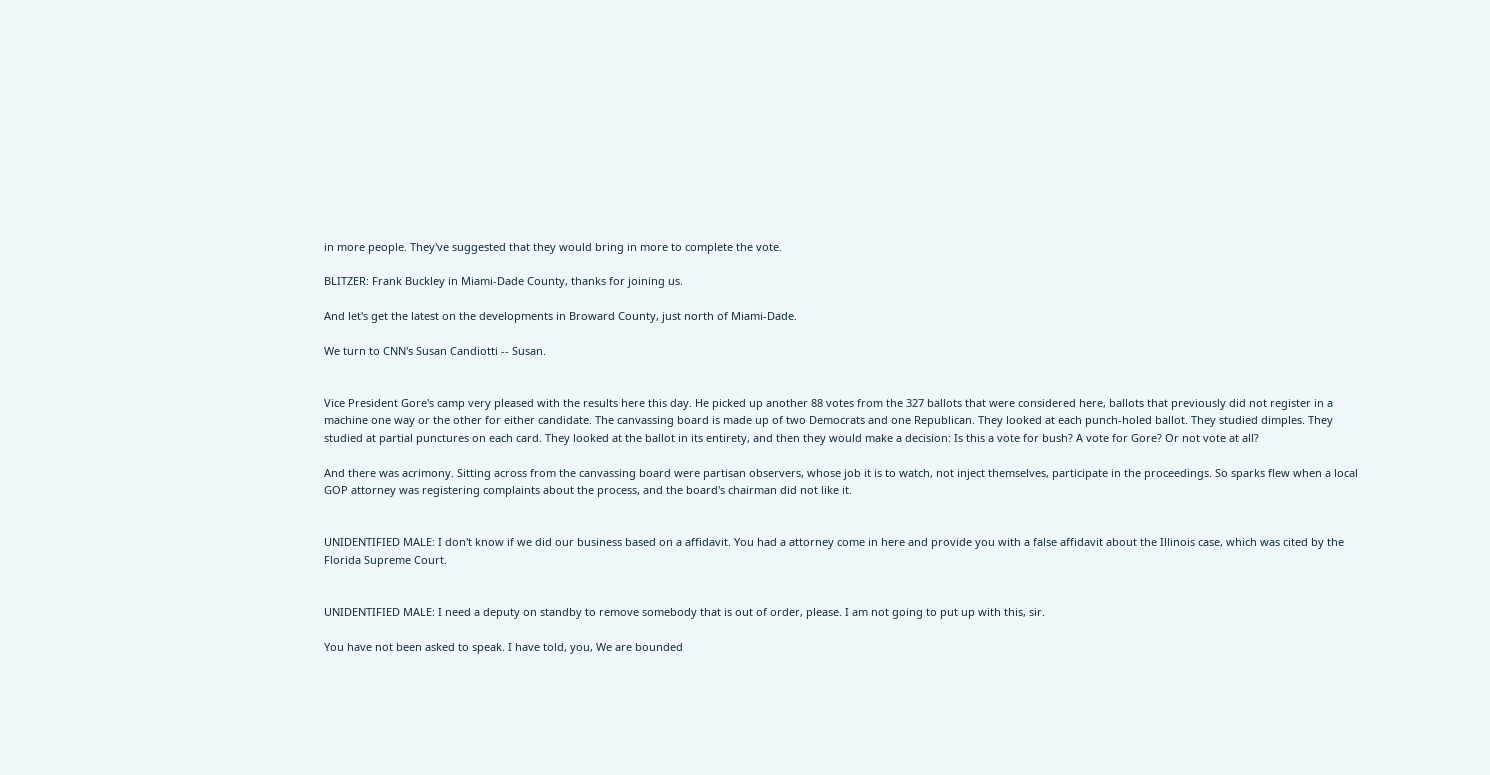in more people. They've suggested that they would bring in more to complete the vote.

BLITZER: Frank Buckley in Miami-Dade County, thanks for joining us.

And let's get the latest on the developments in Broward County, just north of Miami-Dade.

We turn to CNN's Susan Candiotti -- Susan.


Vice President Gore's camp very pleased with the results here this day. He picked up another 88 votes from the 327 ballots that were considered here, ballots that previously did not register in a machine one way or the other for either candidate. The canvassing board is made up of two Democrats and one Republican. They looked at each punch-holed ballot. They studied dimples. They studied at partial punctures on each card. They looked at the ballot in its entirety, and then they would make a decision: Is this a vote for bush? A vote for Gore? Or not vote at all?

And there was acrimony. Sitting across from the canvassing board were partisan observers, whose job it is to watch, not inject themselves, participate in the proceedings. So sparks flew when a local GOP attorney was registering complaints about the process, and the board's chairman did not like it.


UNIDENTIFIED MALE: I don't know if we did our business based on a affidavit. You had a attorney come in here and provide you with a false affidavit about the Illinois case, which was cited by the Florida Supreme Court.


UNIDENTIFIED MALE: I need a deputy on standby to remove somebody that is out of order, please. I am not going to put up with this, sir.

You have not been asked to speak. I have told, you, We are bounded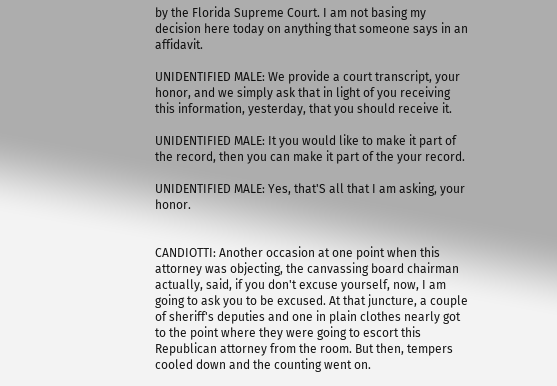by the Florida Supreme Court. I am not basing my decision here today on anything that someone says in an affidavit.

UNIDENTIFIED MALE: We provide a court transcript, your honor, and we simply ask that in light of you receiving this information, yesterday, that you should receive it.

UNIDENTIFIED MALE: It you would like to make it part of the record, then you can make it part of the your record.

UNIDENTIFIED MALE: Yes, that'S all that I am asking, your honor.


CANDIOTTI: Another occasion at one point when this attorney was objecting, the canvassing board chairman actually, said, if you don't excuse yourself, now, I am going to ask you to be excused. At that juncture, a couple of sheriff's deputies and one in plain clothes nearly got to the point where they were going to escort this Republican attorney from the room. But then, tempers cooled down and the counting went on.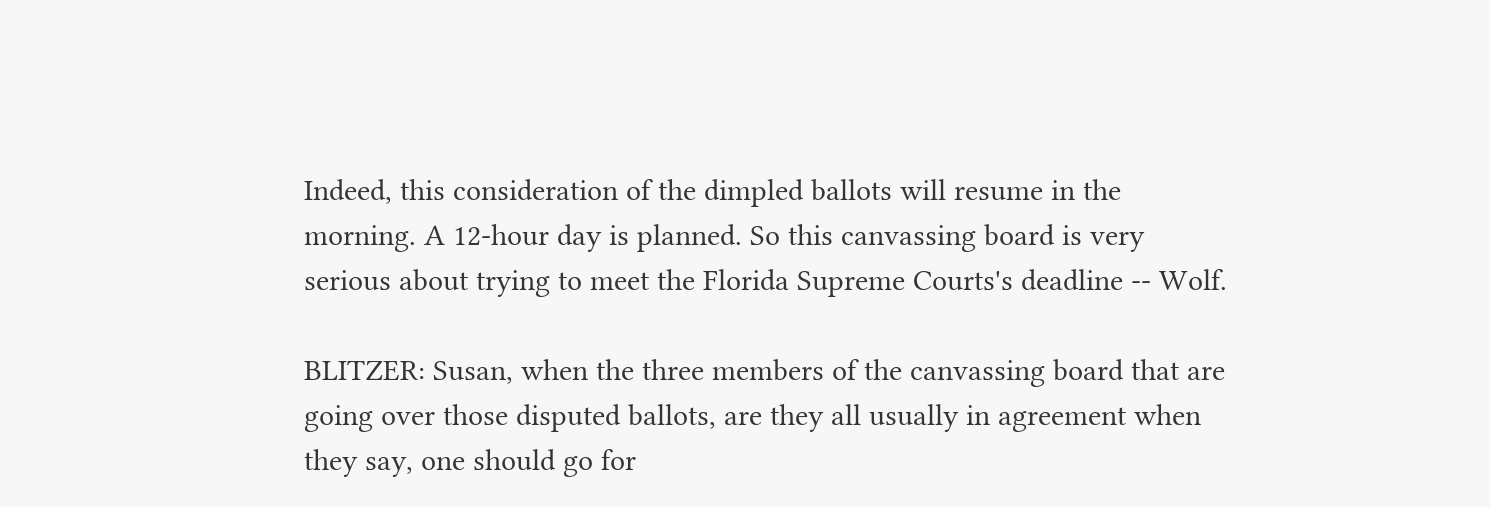Indeed, this consideration of the dimpled ballots will resume in the morning. A 12-hour day is planned. So this canvassing board is very serious about trying to meet the Florida Supreme Courts's deadline -- Wolf.

BLITZER: Susan, when the three members of the canvassing board that are going over those disputed ballots, are they all usually in agreement when they say, one should go for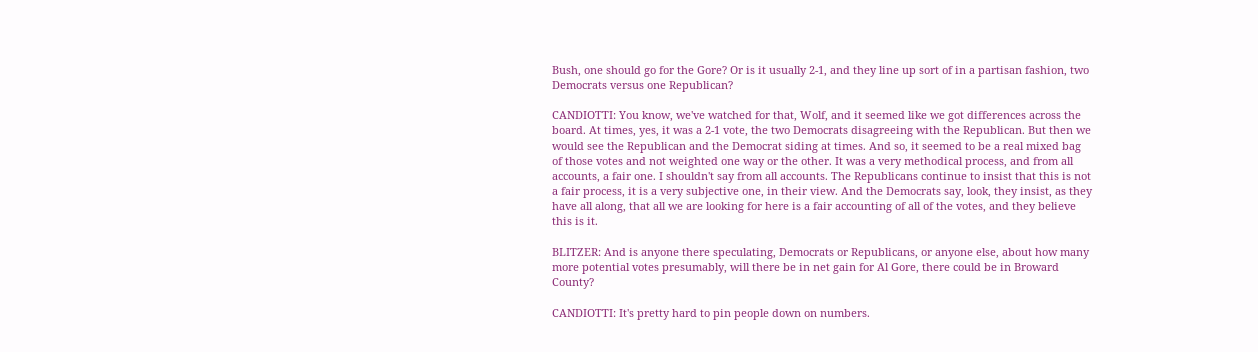Bush, one should go for the Gore? Or is it usually 2-1, and they line up sort of in a partisan fashion, two Democrats versus one Republican?

CANDIOTTI: You know, we've watched for that, Wolf, and it seemed like we got differences across the board. At times, yes, it was a 2-1 vote, the two Democrats disagreeing with the Republican. But then we would see the Republican and the Democrat siding at times. And so, it seemed to be a real mixed bag of those votes and not weighted one way or the other. It was a very methodical process, and from all accounts, a fair one. I shouldn't say from all accounts. The Republicans continue to insist that this is not a fair process, it is a very subjective one, in their view. And the Democrats say, look, they insist, as they have all along, that all we are looking for here is a fair accounting of all of the votes, and they believe this is it.

BLITZER: And is anyone there speculating, Democrats or Republicans, or anyone else, about how many more potential votes presumably, will there be in net gain for Al Gore, there could be in Broward County?

CANDIOTTI: It's pretty hard to pin people down on numbers.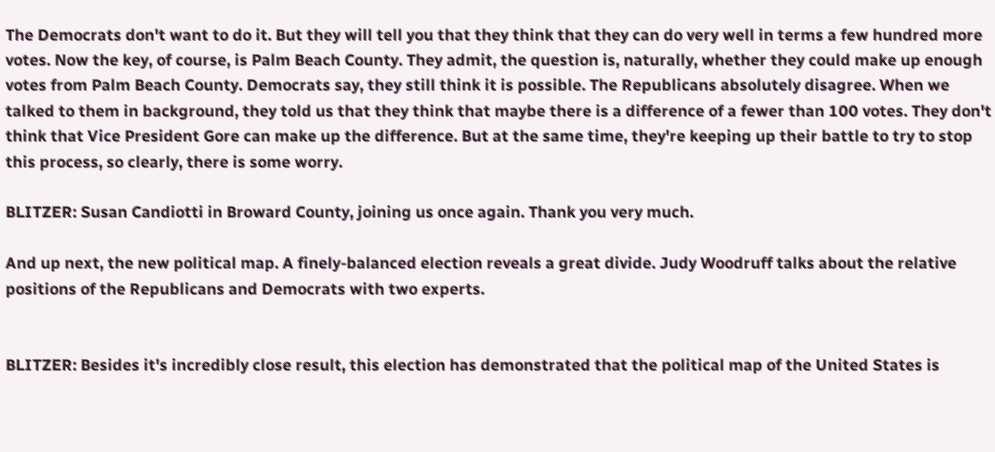The Democrats don't want to do it. But they will tell you that they think that they can do very well in terms a few hundred more votes. Now the key, of course, is Palm Beach County. They admit, the question is, naturally, whether they could make up enough votes from Palm Beach County. Democrats say, they still think it is possible. The Republicans absolutely disagree. When we talked to them in background, they told us that they think that maybe there is a difference of a fewer than 100 votes. They don't think that Vice President Gore can make up the difference. But at the same time, they're keeping up their battle to try to stop this process, so clearly, there is some worry.

BLITZER: Susan Candiotti in Broward County, joining us once again. Thank you very much.

And up next, the new political map. A finely-balanced election reveals a great divide. Judy Woodruff talks about the relative positions of the Republicans and Democrats with two experts.


BLITZER: Besides it's incredibly close result, this election has demonstrated that the political map of the United States is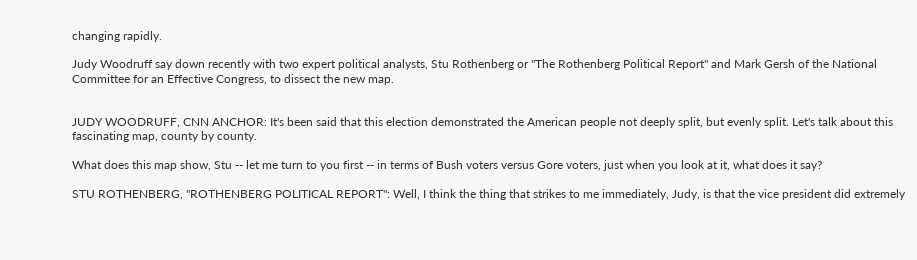changing rapidly.

Judy Woodruff say down recently with two expert political analysts, Stu Rothenberg or "The Rothenberg Political Report" and Mark Gersh of the National Committee for an Effective Congress, to dissect the new map.


JUDY WOODRUFF, CNN ANCHOR: It's been said that this election demonstrated the American people not deeply split, but evenly split. Let's talk about this fascinating map, county by county.

What does this map show, Stu -- let me turn to you first -- in terms of Bush voters versus Gore voters, just when you look at it, what does it say?

STU ROTHENBERG, "ROTHENBERG POLITICAL REPORT": Well, I think the thing that strikes to me immediately, Judy, is that the vice president did extremely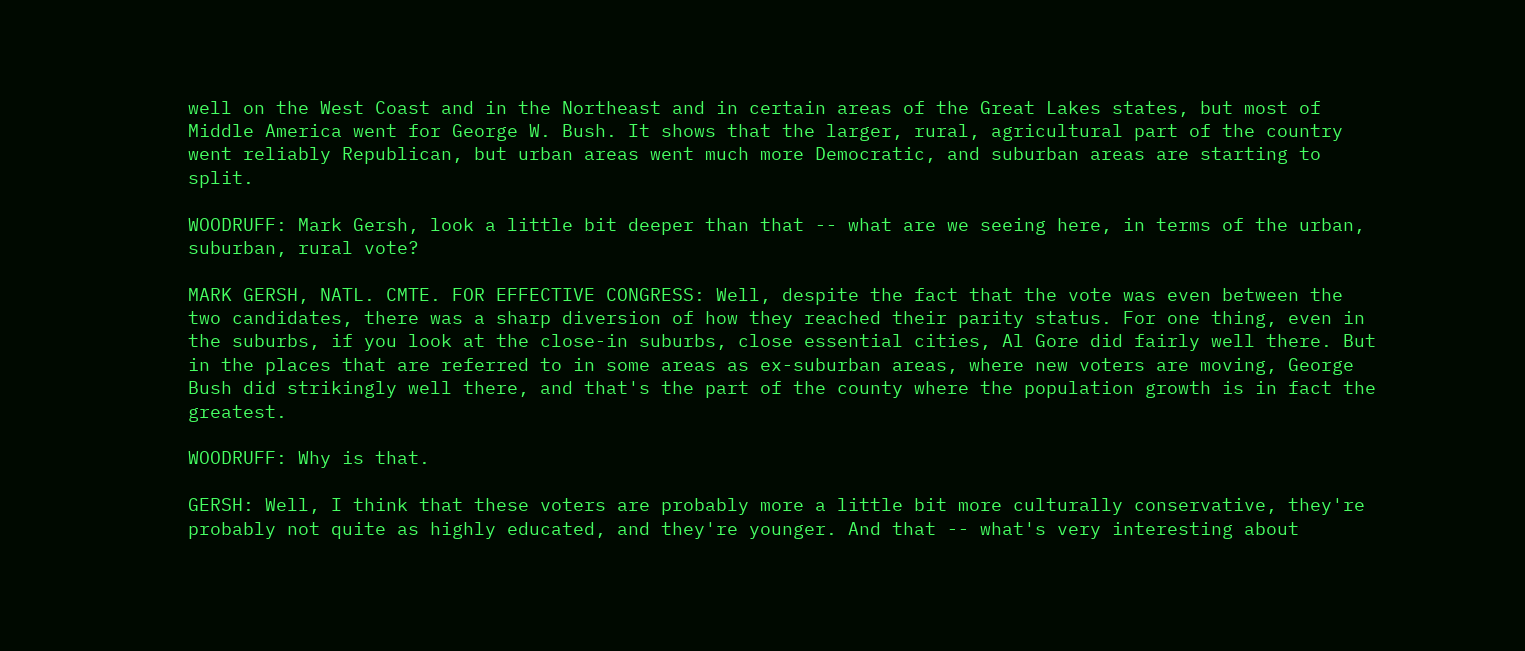well on the West Coast and in the Northeast and in certain areas of the Great Lakes states, but most of Middle America went for George W. Bush. It shows that the larger, rural, agricultural part of the country went reliably Republican, but urban areas went much more Democratic, and suburban areas are starting to split.

WOODRUFF: Mark Gersh, look a little bit deeper than that -- what are we seeing here, in terms of the urban, suburban, rural vote?

MARK GERSH, NATL. CMTE. FOR EFFECTIVE CONGRESS: Well, despite the fact that the vote was even between the two candidates, there was a sharp diversion of how they reached their parity status. For one thing, even in the suburbs, if you look at the close-in suburbs, close essential cities, Al Gore did fairly well there. But in the places that are referred to in some areas as ex-suburban areas, where new voters are moving, George Bush did strikingly well there, and that's the part of the county where the population growth is in fact the greatest.

WOODRUFF: Why is that.

GERSH: Well, I think that these voters are probably more a little bit more culturally conservative, they're probably not quite as highly educated, and they're younger. And that -- what's very interesting about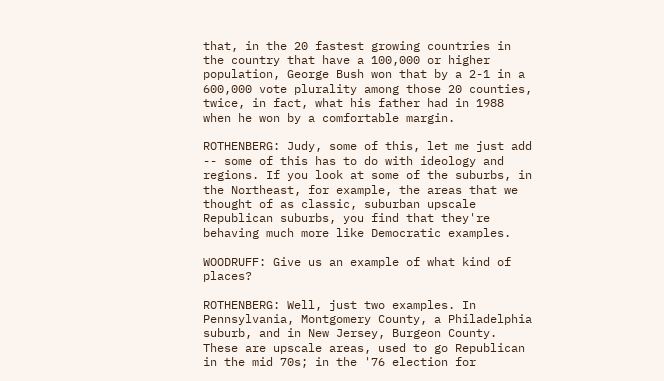that, in the 20 fastest growing countries in the country that have a 100,000 or higher population, George Bush won that by a 2-1 in a 600,000 vote plurality among those 20 counties, twice, in fact, what his father had in 1988 when he won by a comfortable margin.

ROTHENBERG: Judy, some of this, let me just add -- some of this has to do with ideology and regions. If you look at some of the suburbs, in the Northeast, for example, the areas that we thought of as classic, suburban upscale Republican suburbs, you find that they're behaving much more like Democratic examples.

WOODRUFF: Give us an example of what kind of places?

ROTHENBERG: Well, just two examples. In Pennsylvania, Montgomery County, a Philadelphia suburb, and in New Jersey, Burgeon County. These are upscale areas, used to go Republican in the mid 70s; in the '76 election for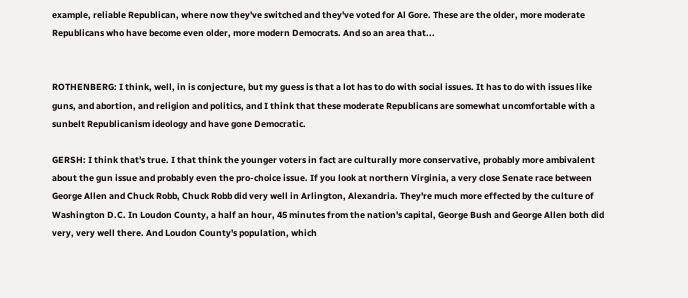example, reliable Republican, where now they've switched and they've voted for Al Gore. These are the older, more moderate Republicans who have become even older, more modern Democrats. And so an area that...


ROTHENBERG: I think, well, in is conjecture, but my guess is that a lot has to do with social issues. It has to do with issues like guns, and abortion, and religion and politics, and I think that these moderate Republicans are somewhat uncomfortable with a sunbelt Republicanism ideology and have gone Democratic.

GERSH: I think that's true. I that think the younger voters in fact are culturally more conservative, probably more ambivalent about the gun issue and probably even the pro-choice issue. If you look at northern Virginia, a very close Senate race between George Allen and Chuck Robb, Chuck Robb did very well in Arlington, Alexandria. They're much more effected by the culture of Washington D.C. In Loudon County, a half an hour, 45 minutes from the nation's capital, George Bush and George Allen both did very, very well there. And Loudon County's population, which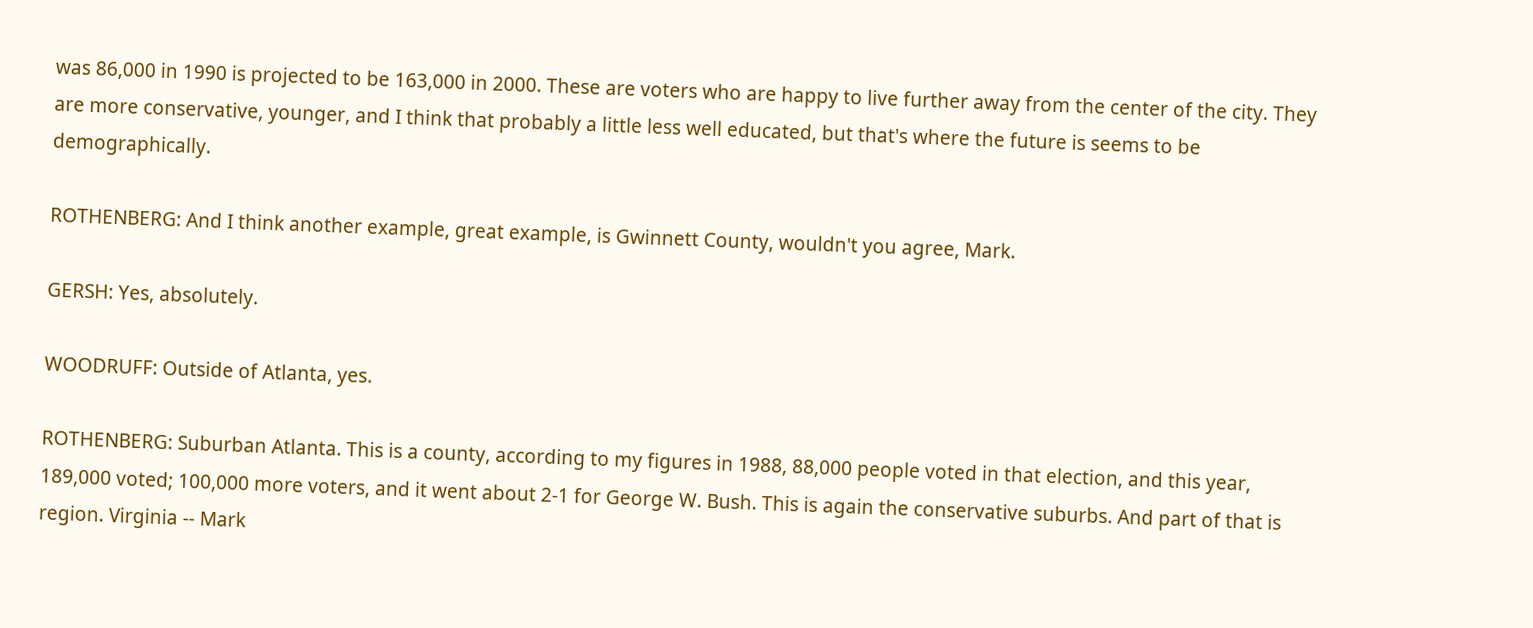was 86,000 in 1990 is projected to be 163,000 in 2000. These are voters who are happy to live further away from the center of the city. They are more conservative, younger, and I think that probably a little less well educated, but that's where the future is seems to be demographically.

ROTHENBERG: And I think another example, great example, is Gwinnett County, wouldn't you agree, Mark.

GERSH: Yes, absolutely.

WOODRUFF: Outside of Atlanta, yes.

ROTHENBERG: Suburban Atlanta. This is a county, according to my figures in 1988, 88,000 people voted in that election, and this year, 189,000 voted; 100,000 more voters, and it went about 2-1 for George W. Bush. This is again the conservative suburbs. And part of that is region. Virginia -- Mark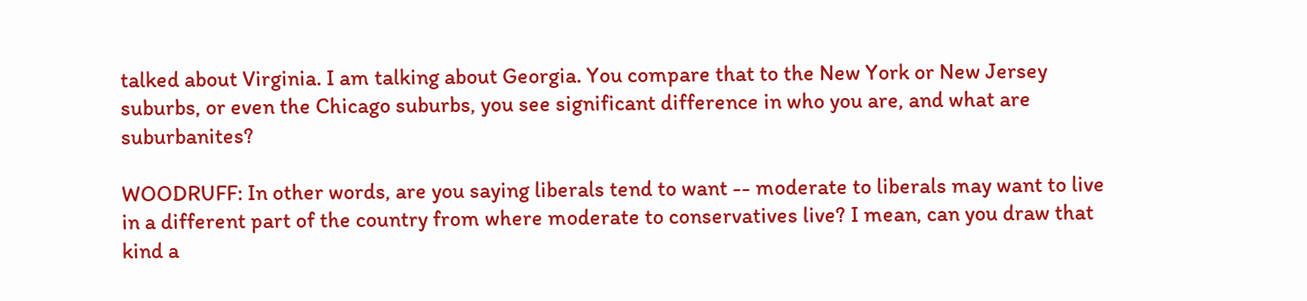talked about Virginia. I am talking about Georgia. You compare that to the New York or New Jersey suburbs, or even the Chicago suburbs, you see significant difference in who you are, and what are suburbanites?

WOODRUFF: In other words, are you saying liberals tend to want -- moderate to liberals may want to live in a different part of the country from where moderate to conservatives live? I mean, can you draw that kind a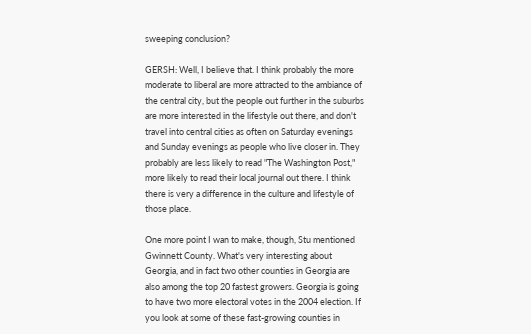sweeping conclusion?

GERSH: Well, I believe that. I think probably the more moderate to liberal are more attracted to the ambiance of the central city, but the people out further in the suburbs are more interested in the lifestyle out there, and don't travel into central cities as often on Saturday evenings and Sunday evenings as people who live closer in. They probably are less likely to read "The Washington Post," more likely to read their local journal out there. I think there is very a difference in the culture and lifestyle of those place.

One more point I wan to make, though, Stu mentioned Gwinnett County. What's very interesting about Georgia, and in fact two other counties in Georgia are also among the top 20 fastest growers. Georgia is going to have two more electoral votes in the 2004 election. If you look at some of these fast-growing counties in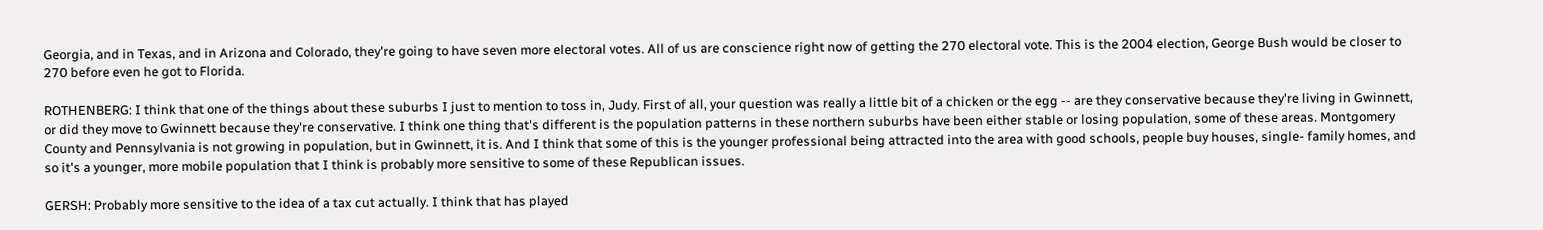Georgia, and in Texas, and in Arizona and Colorado, they're going to have seven more electoral votes. All of us are conscience right now of getting the 270 electoral vote. This is the 2004 election, George Bush would be closer to 270 before even he got to Florida.

ROTHENBERG: I think that one of the things about these suburbs I just to mention to toss in, Judy. First of all, your question was really a little bit of a chicken or the egg -- are they conservative because they're living in Gwinnett, or did they move to Gwinnett because they're conservative. I think one thing that's different is the population patterns in these northern suburbs have been either stable or losing population, some of these areas. Montgomery County and Pennsylvania is not growing in population, but in Gwinnett, it is. And I think that some of this is the younger professional being attracted into the area with good schools, people buy houses, single- family homes, and so it's a younger, more mobile population that I think is probably more sensitive to some of these Republican issues.

GERSH: Probably more sensitive to the idea of a tax cut actually. I think that has played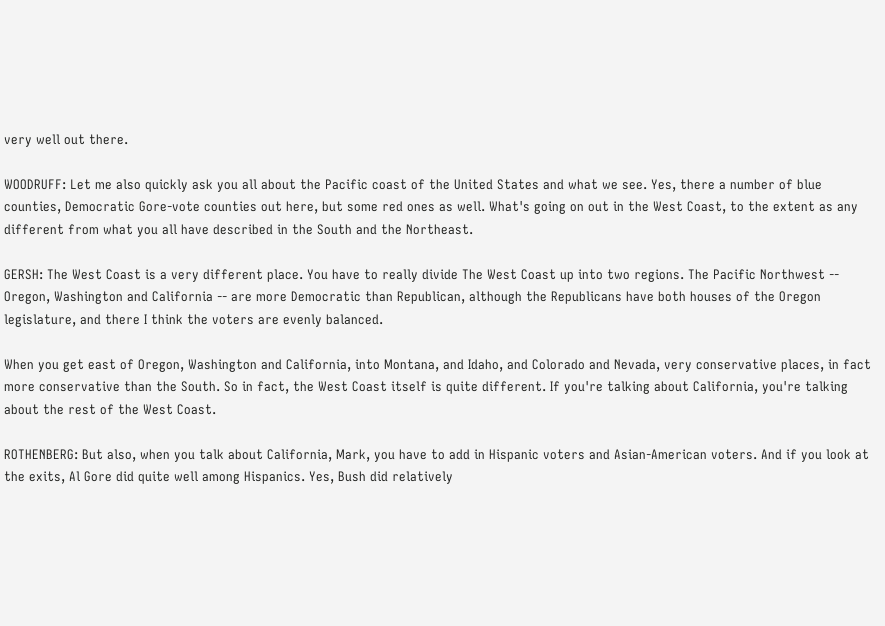very well out there.

WOODRUFF: Let me also quickly ask you all about the Pacific coast of the United States and what we see. Yes, there a number of blue counties, Democratic Gore-vote counties out here, but some red ones as well. What's going on out in the West Coast, to the extent as any different from what you all have described in the South and the Northeast.

GERSH: The West Coast is a very different place. You have to really divide The West Coast up into two regions. The Pacific Northwest -- Oregon, Washington and California -- are more Democratic than Republican, although the Republicans have both houses of the Oregon legislature, and there I think the voters are evenly balanced.

When you get east of Oregon, Washington and California, into Montana, and Idaho, and Colorado and Nevada, very conservative places, in fact more conservative than the South. So in fact, the West Coast itself is quite different. If you're talking about California, you're talking about the rest of the West Coast.

ROTHENBERG: But also, when you talk about California, Mark, you have to add in Hispanic voters and Asian-American voters. And if you look at the exits, Al Gore did quite well among Hispanics. Yes, Bush did relatively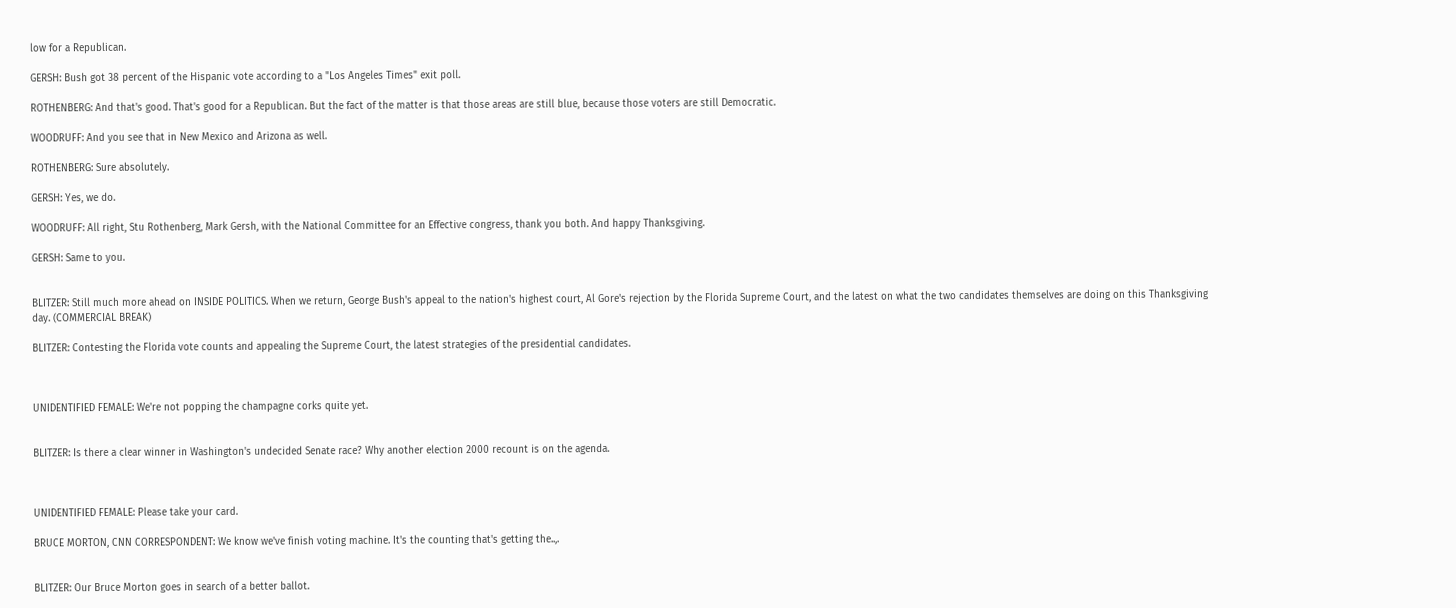low for a Republican.

GERSH: Bush got 38 percent of the Hispanic vote according to a "Los Angeles Times" exit poll.

ROTHENBERG: And that's good. That's good for a Republican. But the fact of the matter is that those areas are still blue, because those voters are still Democratic.

WOODRUFF: And you see that in New Mexico and Arizona as well.

ROTHENBERG: Sure absolutely.

GERSH: Yes, we do.

WOODRUFF: All right, Stu Rothenberg, Mark Gersh, with the National Committee for an Effective congress, thank you both. And happy Thanksgiving.

GERSH: Same to you.


BLITZER: Still much more ahead on INSIDE POLITICS. When we return, George Bush's appeal to the nation's highest court, Al Gore's rejection by the Florida Supreme Court, and the latest on what the two candidates themselves are doing on this Thanksgiving day. (COMMERCIAL BREAK)

BLITZER: Contesting the Florida vote counts and appealing the Supreme Court, the latest strategies of the presidential candidates.



UNIDENTIFIED FEMALE: We're not popping the champagne corks quite yet.


BLITZER: Is there a clear winner in Washington's undecided Senate race? Why another election 2000 recount is on the agenda.



UNIDENTIFIED FEMALE: Please take your card.

BRUCE MORTON, CNN CORRESPONDENT: We know we've finish voting machine. It's the counting that's getting the..,.


BLITZER: Our Bruce Morton goes in search of a better ballot.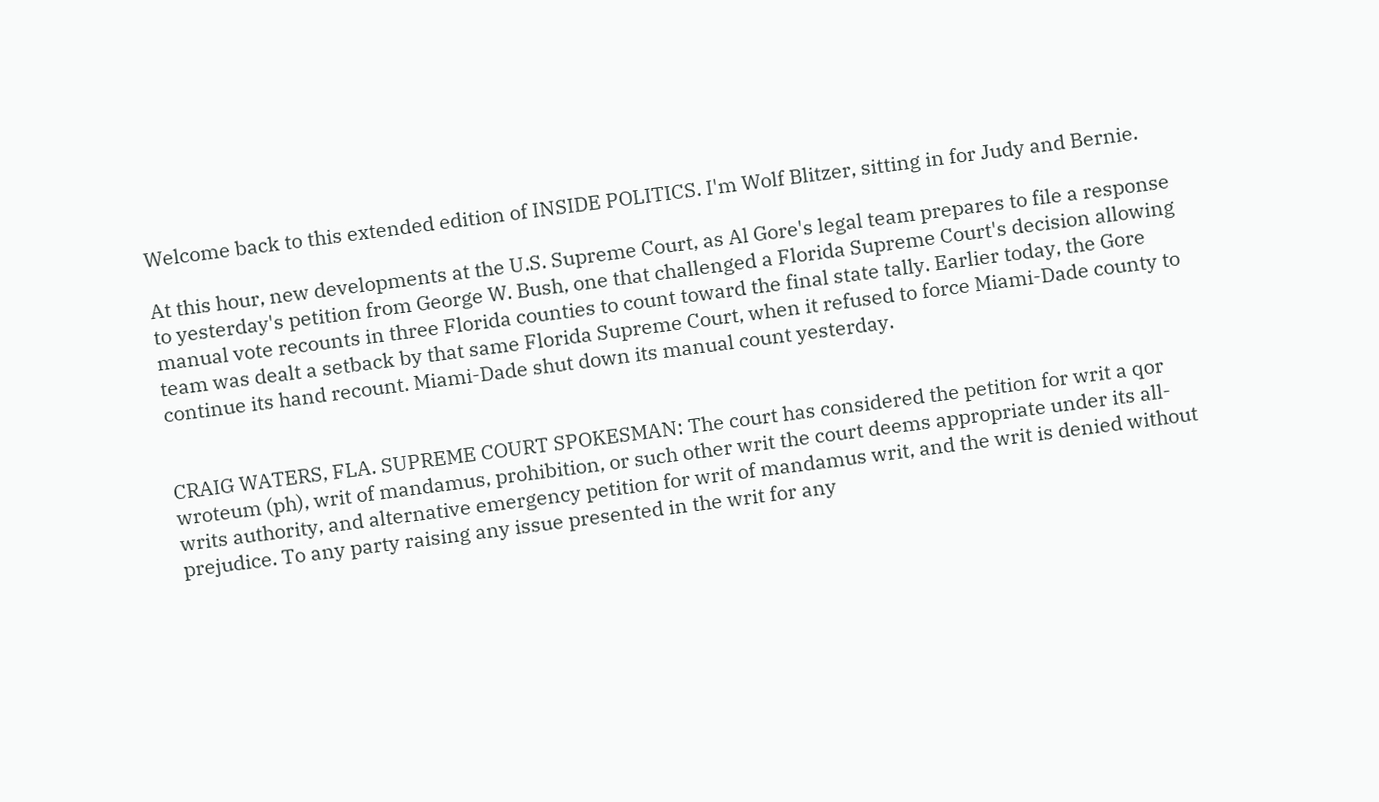Welcome back to this extended edition of INSIDE POLITICS. I'm Wolf Blitzer, sitting in for Judy and Bernie.

At this hour, new developments at the U.S. Supreme Court, as Al Gore's legal team prepares to file a response to yesterday's petition from George W. Bush, one that challenged a Florida Supreme Court's decision allowing manual vote recounts in three Florida counties to count toward the final state tally. Earlier today, the Gore team was dealt a setback by that same Florida Supreme Court, when it refused to force Miami-Dade county to continue its hand recount. Miami-Dade shut down its manual count yesterday.


CRAIG WATERS, FLA. SUPREME COURT SPOKESMAN: The court has considered the petition for writ a qor wroteum (ph), writ of mandamus, prohibition, or such other writ the court deems appropriate under its all-writs authority, and alternative emergency petition for writ of mandamus writ, and the writ is denied without prejudice. To any party raising any issue presented in the writ for any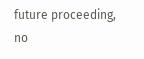future proceeding, no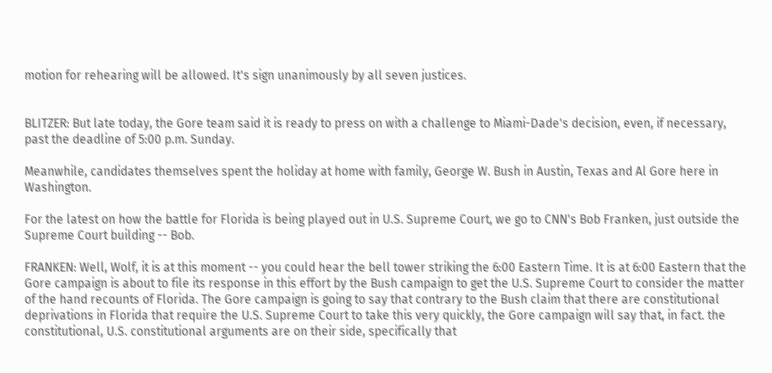motion for rehearing will be allowed. It's sign unanimously by all seven justices.


BLITZER: But late today, the Gore team said it is ready to press on with a challenge to Miami-Dade's decision, even, if necessary, past the deadline of 5:00 p.m. Sunday.

Meanwhile, candidates themselves spent the holiday at home with family, George W. Bush in Austin, Texas and Al Gore here in Washington.

For the latest on how the battle for Florida is being played out in U.S. Supreme Court, we go to CNN's Bob Franken, just outside the Supreme Court building -- Bob.

FRANKEN: Well, Wolf, it is at this moment -- you could hear the bell tower striking the 6:00 Eastern Time. It is at 6:00 Eastern that the Gore campaign is about to file its response in this effort by the Bush campaign to get the U.S. Supreme Court to consider the matter of the hand recounts of Florida. The Gore campaign is going to say that contrary to the Bush claim that there are constitutional deprivations in Florida that require the U.S. Supreme Court to take this very quickly, the Gore campaign will say that, in fact. the constitutional, U.S. constitutional arguments are on their side, specifically that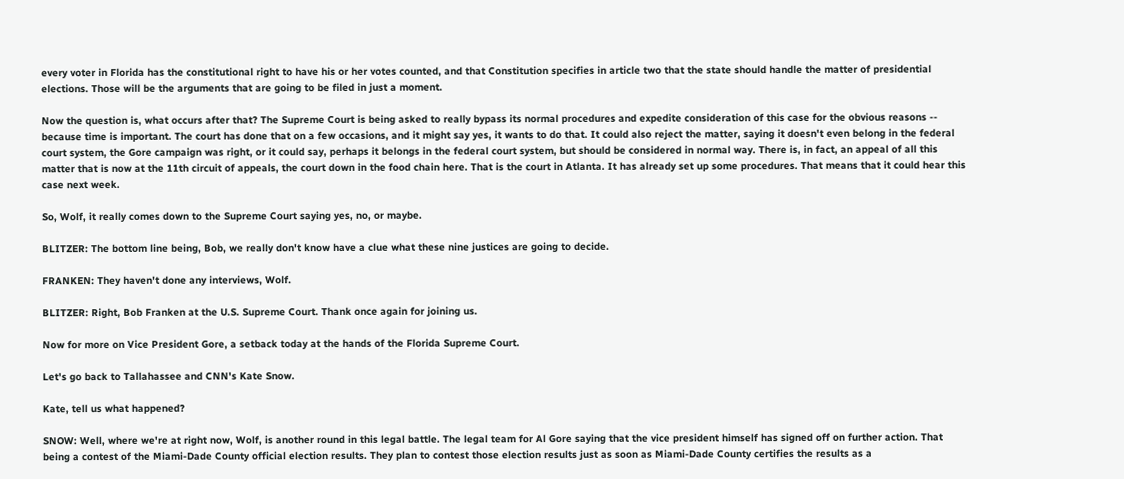every voter in Florida has the constitutional right to have his or her votes counted, and that Constitution specifies in article two that the state should handle the matter of presidential elections. Those will be the arguments that are going to be filed in just a moment.

Now the question is, what occurs after that? The Supreme Court is being asked to really bypass its normal procedures and expedite consideration of this case for the obvious reasons -- because time is important. The court has done that on a few occasions, and it might say yes, it wants to do that. It could also reject the matter, saying it doesn't even belong in the federal court system, the Gore campaign was right, or it could say, perhaps it belongs in the federal court system, but should be considered in normal way. There is, in fact, an appeal of all this matter that is now at the 11th circuit of appeals, the court down in the food chain here. That is the court in Atlanta. It has already set up some procedures. That means that it could hear this case next week.

So, Wolf, it really comes down to the Supreme Court saying yes, no, or maybe.

BLITZER: The bottom line being, Bob, we really don't know have a clue what these nine justices are going to decide.

FRANKEN: They haven't done any interviews, Wolf.

BLITZER: Right, Bob Franken at the U.S. Supreme Court. Thank once again for joining us.

Now for more on Vice President Gore, a setback today at the hands of the Florida Supreme Court.

Let's go back to Tallahassee and CNN's Kate Snow.

Kate, tell us what happened?

SNOW: Well, where we're at right now, Wolf, is another round in this legal battle. The legal team for Al Gore saying that the vice president himself has signed off on further action. That being a contest of the Miami-Dade County official election results. They plan to contest those election results just as soon as Miami-Dade County certifies the results as a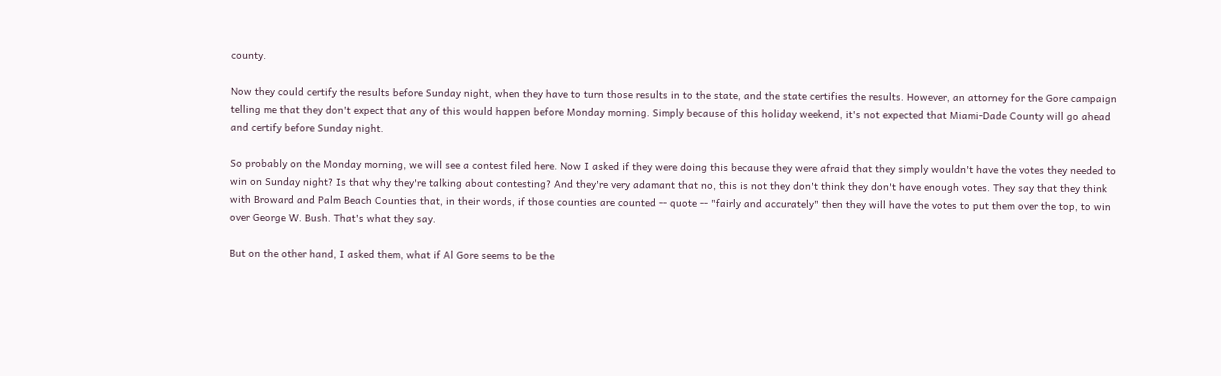county.

Now they could certify the results before Sunday night, when they have to turn those results in to the state, and the state certifies the results. However, an attorney for the Gore campaign telling me that they don't expect that any of this would happen before Monday morning. Simply because of this holiday weekend, it's not expected that Miami-Dade County will go ahead and certify before Sunday night.

So probably on the Monday morning, we will see a contest filed here. Now I asked if they were doing this because they were afraid that they simply wouldn't have the votes they needed to win on Sunday night? Is that why they're talking about contesting? And they're very adamant that no, this is not they don't think they don't have enough votes. They say that they think with Broward and Palm Beach Counties that, in their words, if those counties are counted -- quote -- "fairly and accurately" then they will have the votes to put them over the top, to win over George W. Bush. That's what they say.

But on the other hand, I asked them, what if Al Gore seems to be the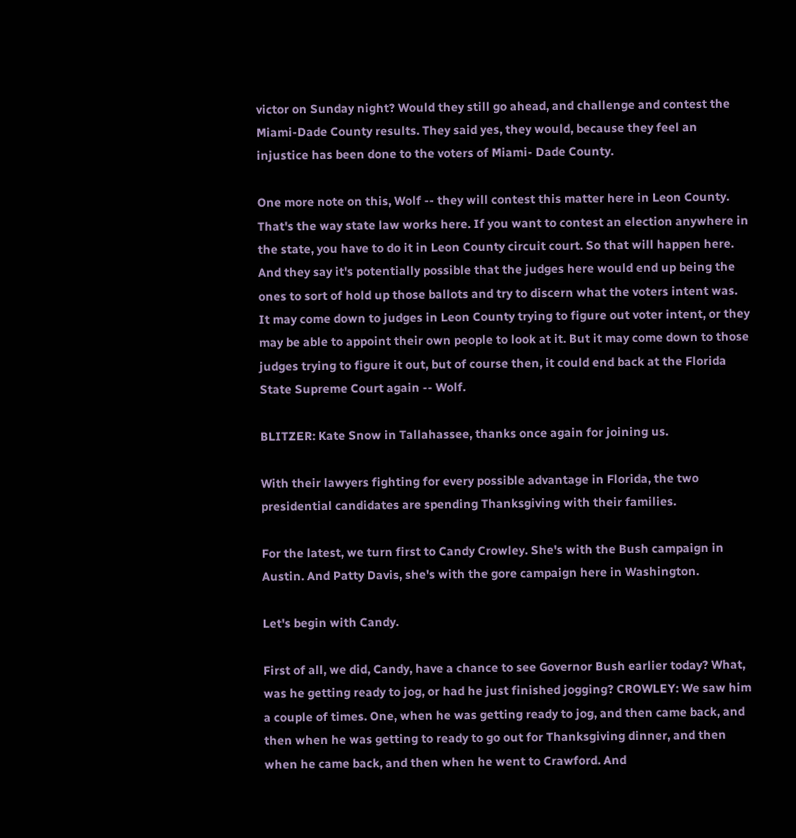victor on Sunday night? Would they still go ahead, and challenge and contest the Miami-Dade County results. They said yes, they would, because they feel an injustice has been done to the voters of Miami- Dade County.

One more note on this, Wolf -- they will contest this matter here in Leon County. That's the way state law works here. If you want to contest an election anywhere in the state, you have to do it in Leon County circuit court. So that will happen here. And they say it's potentially possible that the judges here would end up being the ones to sort of hold up those ballots and try to discern what the voters intent was. It may come down to judges in Leon County trying to figure out voter intent, or they may be able to appoint their own people to look at it. But it may come down to those judges trying to figure it out, but of course then, it could end back at the Florida State Supreme Court again -- Wolf.

BLITZER: Kate Snow in Tallahassee, thanks once again for joining us.

With their lawyers fighting for every possible advantage in Florida, the two presidential candidates are spending Thanksgiving with their families.

For the latest, we turn first to Candy Crowley. She's with the Bush campaign in Austin. And Patty Davis, she's with the gore campaign here in Washington.

Let's begin with Candy.

First of all, we did, Candy, have a chance to see Governor Bush earlier today? What, was he getting ready to jog, or had he just finished jogging? CROWLEY: We saw him a couple of times. One, when he was getting ready to jog, and then came back, and then when he was getting to ready to go out for Thanksgiving dinner, and then when he came back, and then when he went to Crawford. And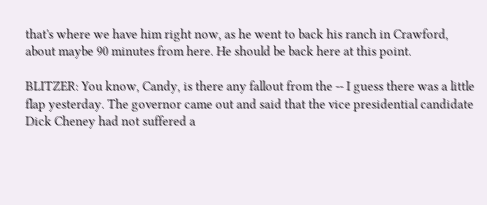that's where we have him right now, as he went to back his ranch in Crawford, about maybe 90 minutes from here. He should be back here at this point.

BLITZER: You know, Candy, is there any fallout from the -- I guess there was a little flap yesterday. The governor came out and said that the vice presidential candidate Dick Cheney had not suffered a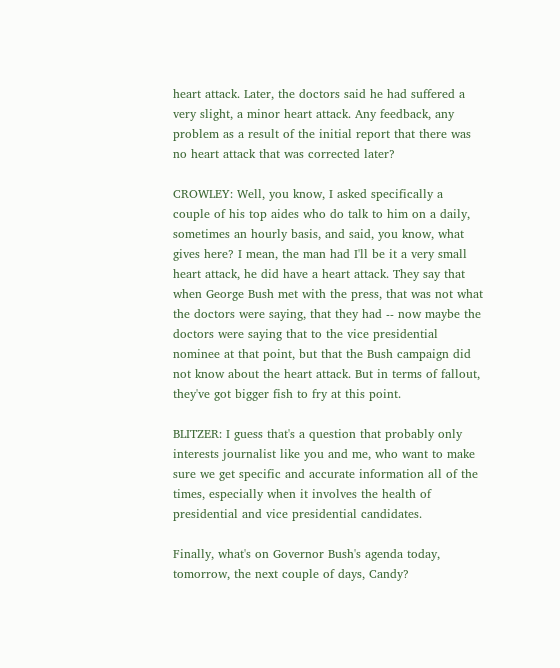heart attack. Later, the doctors said he had suffered a very slight, a minor heart attack. Any feedback, any problem as a result of the initial report that there was no heart attack that was corrected later?

CROWLEY: Well, you know, I asked specifically a couple of his top aides who do talk to him on a daily, sometimes an hourly basis, and said, you know, what gives here? I mean, the man had I'll be it a very small heart attack, he did have a heart attack. They say that when George Bush met with the press, that was not what the doctors were saying, that they had -- now maybe the doctors were saying that to the vice presidential nominee at that point, but that the Bush campaign did not know about the heart attack. But in terms of fallout, they've got bigger fish to fry at this point.

BLITZER: I guess that's a question that probably only interests journalist like you and me, who want to make sure we get specific and accurate information all of the times, especially when it involves the health of presidential and vice presidential candidates.

Finally, what's on Governor Bush's agenda today, tomorrow, the next couple of days, Candy?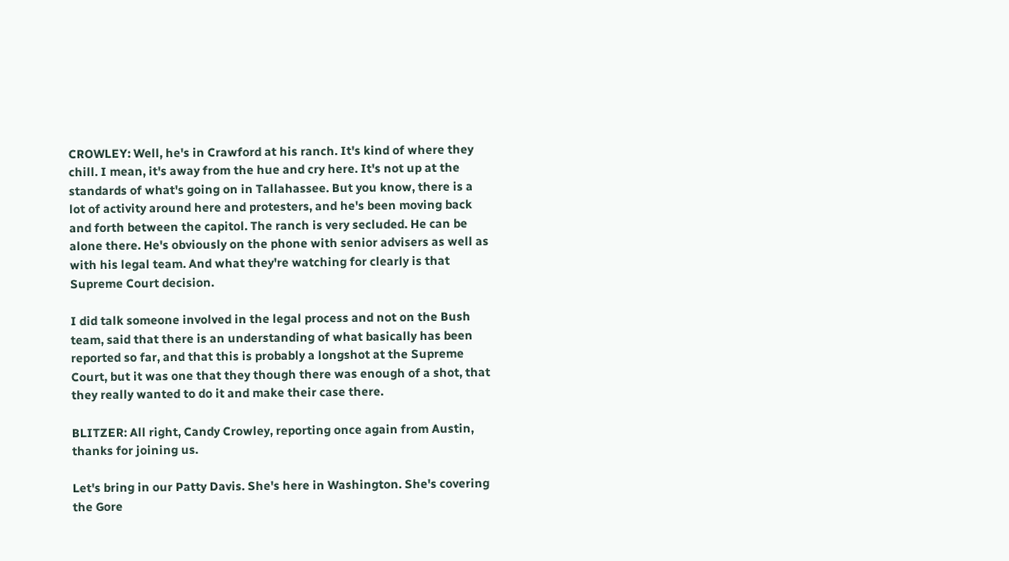CROWLEY: Well, he's in Crawford at his ranch. It's kind of where they chill. I mean, it's away from the hue and cry here. It's not up at the standards of what's going on in Tallahassee. But you know, there is a lot of activity around here and protesters, and he's been moving back and forth between the capitol. The ranch is very secluded. He can be alone there. He's obviously on the phone with senior advisers as well as with his legal team. And what they're watching for clearly is that Supreme Court decision.

I did talk someone involved in the legal process and not on the Bush team, said that there is an understanding of what basically has been reported so far, and that this is probably a longshot at the Supreme Court, but it was one that they though there was enough of a shot, that they really wanted to do it and make their case there.

BLITZER: All right, Candy Crowley, reporting once again from Austin, thanks for joining us.

Let's bring in our Patty Davis. She's here in Washington. She's covering the Gore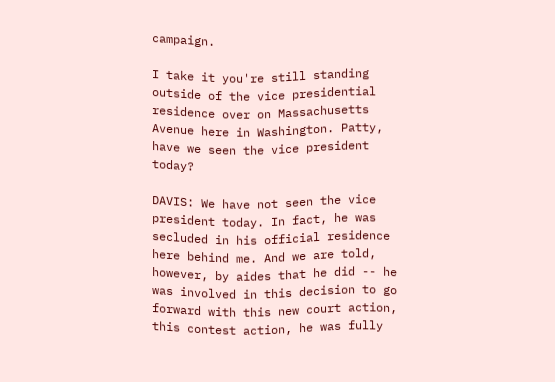campaign.

I take it you're still standing outside of the vice presidential residence over on Massachusetts Avenue here in Washington. Patty, have we seen the vice president today?

DAVIS: We have not seen the vice president today. In fact, he was secluded in his official residence here behind me. And we are told, however, by aides that he did -- he was involved in this decision to go forward with this new court action, this contest action, he was fully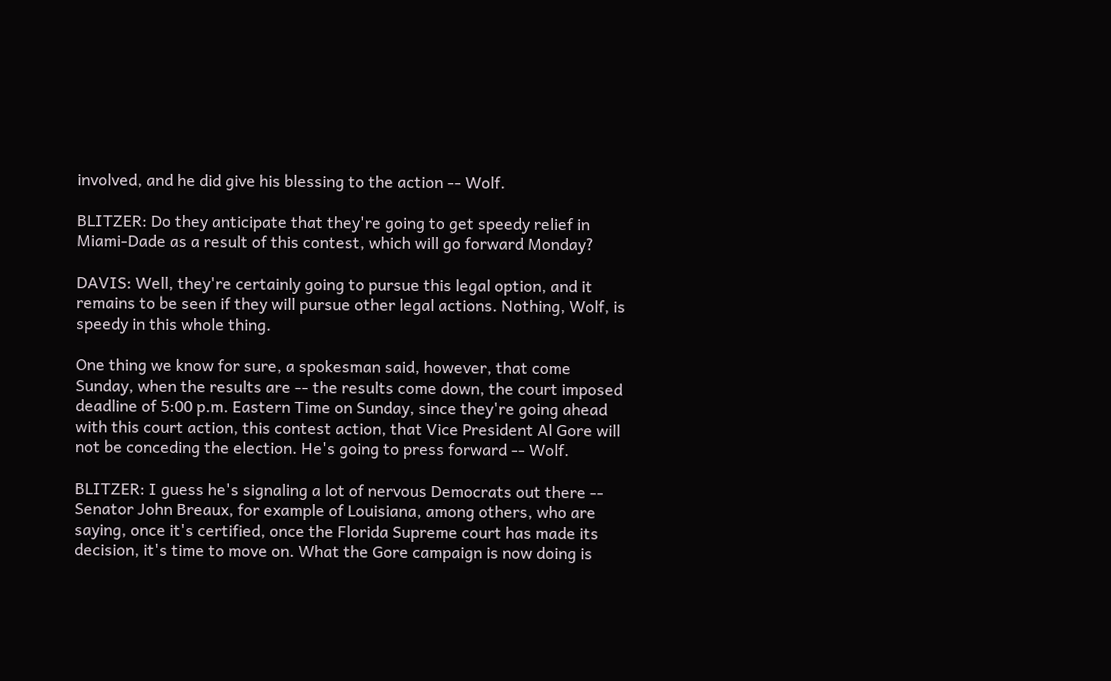involved, and he did give his blessing to the action -- Wolf.

BLITZER: Do they anticipate that they're going to get speedy relief in Miami-Dade as a result of this contest, which will go forward Monday?

DAVIS: Well, they're certainly going to pursue this legal option, and it remains to be seen if they will pursue other legal actions. Nothing, Wolf, is speedy in this whole thing.

One thing we know for sure, a spokesman said, however, that come Sunday, when the results are -- the results come down, the court imposed deadline of 5:00 p.m. Eastern Time on Sunday, since they're going ahead with this court action, this contest action, that Vice President Al Gore will not be conceding the election. He's going to press forward -- Wolf.

BLITZER: I guess he's signaling a lot of nervous Democrats out there -- Senator John Breaux, for example of Louisiana, among others, who are saying, once it's certified, once the Florida Supreme court has made its decision, it's time to move on. What the Gore campaign is now doing is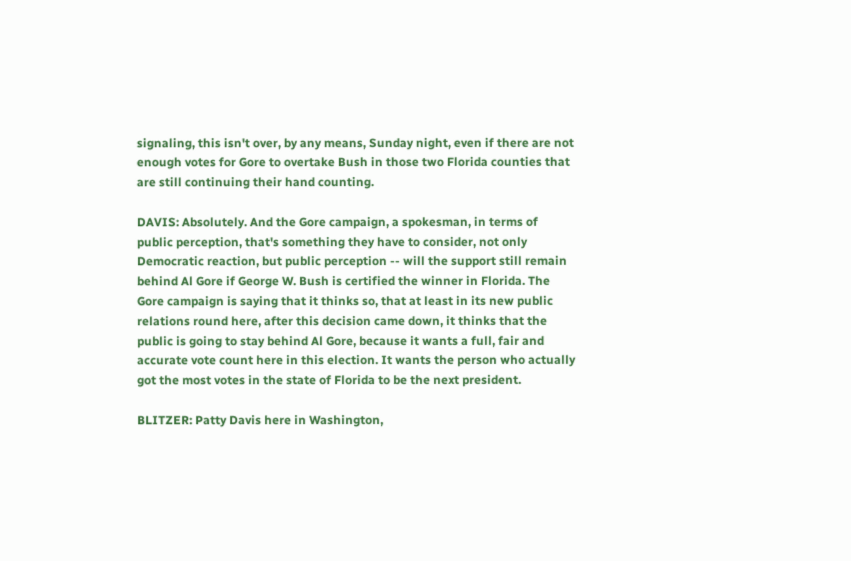signaling, this isn't over, by any means, Sunday night, even if there are not enough votes for Gore to overtake Bush in those two Florida counties that are still continuing their hand counting.

DAVIS: Absolutely. And the Gore campaign, a spokesman, in terms of public perception, that's something they have to consider, not only Democratic reaction, but public perception -- will the support still remain behind Al Gore if George W. Bush is certified the winner in Florida. The Gore campaign is saying that it thinks so, that at least in its new public relations round here, after this decision came down, it thinks that the public is going to stay behind Al Gore, because it wants a full, fair and accurate vote count here in this election. It wants the person who actually got the most votes in the state of Florida to be the next president.

BLITZER: Patty Davis here in Washington,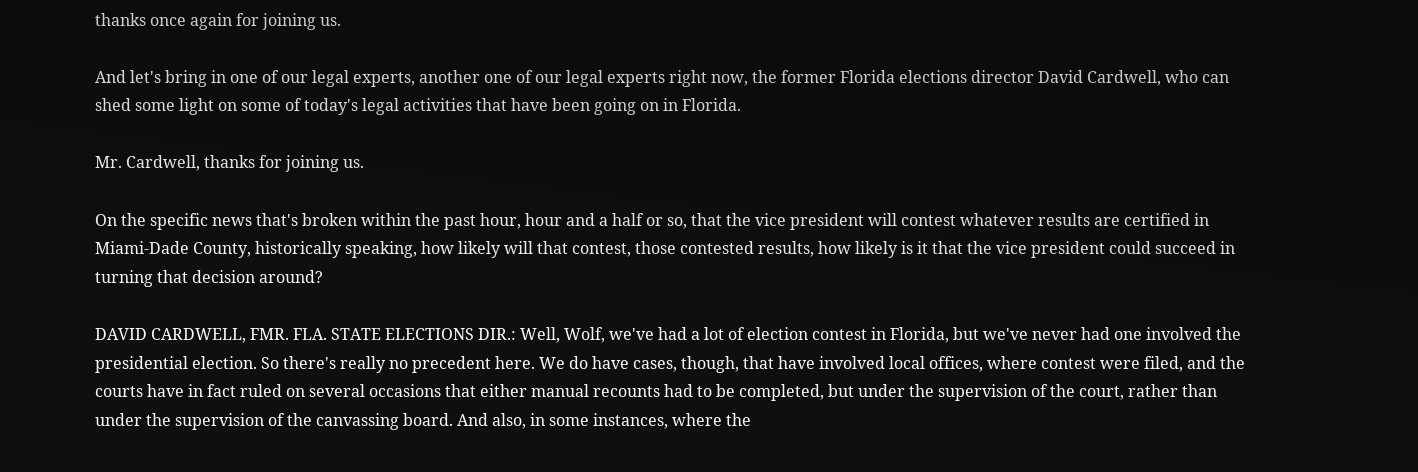thanks once again for joining us.

And let's bring in one of our legal experts, another one of our legal experts right now, the former Florida elections director David Cardwell, who can shed some light on some of today's legal activities that have been going on in Florida.

Mr. Cardwell, thanks for joining us.

On the specific news that's broken within the past hour, hour and a half or so, that the vice president will contest whatever results are certified in Miami-Dade County, historically speaking, how likely will that contest, those contested results, how likely is it that the vice president could succeed in turning that decision around?

DAVID CARDWELL, FMR. FLA. STATE ELECTIONS DIR.: Well, Wolf, we've had a lot of election contest in Florida, but we've never had one involved the presidential election. So there's really no precedent here. We do have cases, though, that have involved local offices, where contest were filed, and the courts have in fact ruled on several occasions that either manual recounts had to be completed, but under the supervision of the court, rather than under the supervision of the canvassing board. And also, in some instances, where the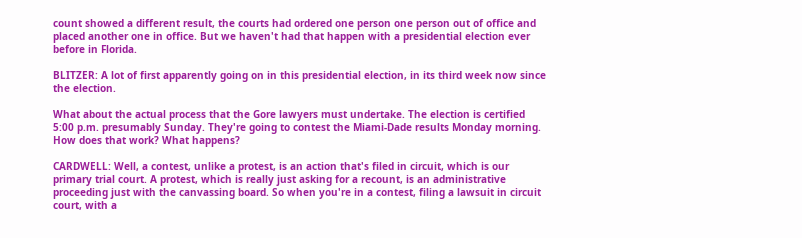count showed a different result, the courts had ordered one person one person out of office and placed another one in office. But we haven't had that happen with a presidential election ever before in Florida.

BLITZER: A lot of first apparently going on in this presidential election, in its third week now since the election.

What about the actual process that the Gore lawyers must undertake. The election is certified 5:00 p.m. presumably Sunday. They're going to contest the Miami-Dade results Monday morning. How does that work? What happens?

CARDWELL: Well, a contest, unlike a protest, is an action that's filed in circuit, which is our primary trial court. A protest, which is really just asking for a recount, is an administrative proceeding just with the canvassing board. So when you're in a contest, filing a lawsuit in circuit court, with a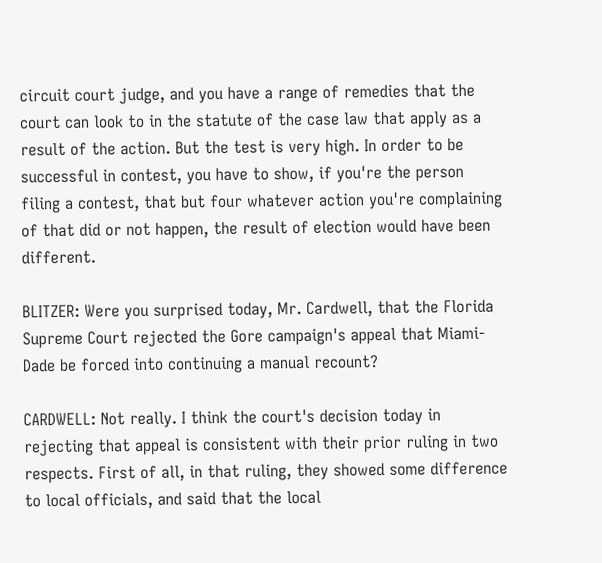circuit court judge, and you have a range of remedies that the court can look to in the statute of the case law that apply as a result of the action. But the test is very high. In order to be successful in contest, you have to show, if you're the person filing a contest, that but four whatever action you're complaining of that did or not happen, the result of election would have been different.

BLITZER: Were you surprised today, Mr. Cardwell, that the Florida Supreme Court rejected the Gore campaign's appeal that Miami- Dade be forced into continuing a manual recount?

CARDWELL: Not really. I think the court's decision today in rejecting that appeal is consistent with their prior ruling in two respects. First of all, in that ruling, they showed some difference to local officials, and said that the local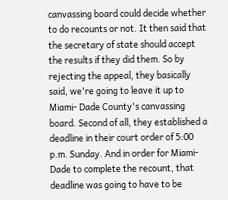canvassing board could decide whether to do recounts or not. It then said that the secretary of state should accept the results if they did them. So by rejecting the appeal, they basically said, we're going to leave it up to Miami- Dade County's canvassing board. Second of all, they established a deadline in their court order of 5:00 p.m. Sunday. And in order for Miami-Dade to complete the recount, that deadline was going to have to be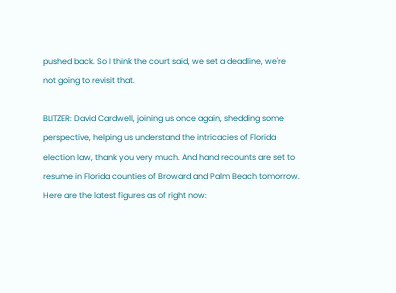pushed back. So I think the court said, we set a deadline, we're not going to revisit that.

BLITZER: David Cardwell, joining us once again, shedding some perspective, helping us understand the intricacies of Florida election law, thank you very much. And hand recounts are set to resume in Florida counties of Broward and Palm Beach tomorrow. Here are the latest figures as of right now: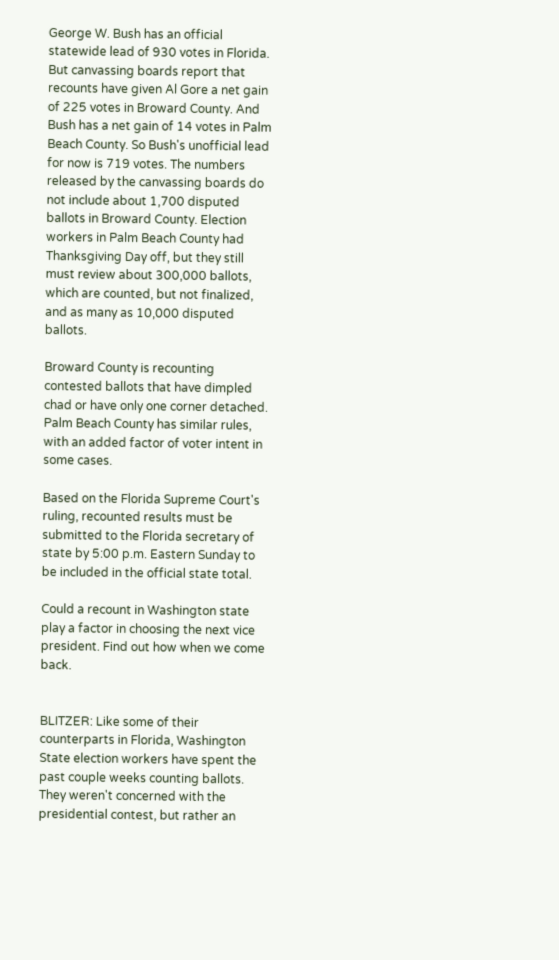George W. Bush has an official statewide lead of 930 votes in Florida. But canvassing boards report that recounts have given Al Gore a net gain of 225 votes in Broward County. And Bush has a net gain of 14 votes in Palm Beach County. So Bush's unofficial lead for now is 719 votes. The numbers released by the canvassing boards do not include about 1,700 disputed ballots in Broward County. Election workers in Palm Beach County had Thanksgiving Day off, but they still must review about 300,000 ballots, which are counted, but not finalized, and as many as 10,000 disputed ballots.

Broward County is recounting contested ballots that have dimpled chad or have only one corner detached. Palm Beach County has similar rules, with an added factor of voter intent in some cases.

Based on the Florida Supreme Court's ruling, recounted results must be submitted to the Florida secretary of state by 5:00 p.m. Eastern Sunday to be included in the official state total.

Could a recount in Washington state play a factor in choosing the next vice president. Find out how when we come back.


BLITZER: Like some of their counterparts in Florida, Washington State election workers have spent the past couple weeks counting ballots. They weren't concerned with the presidential contest, but rather an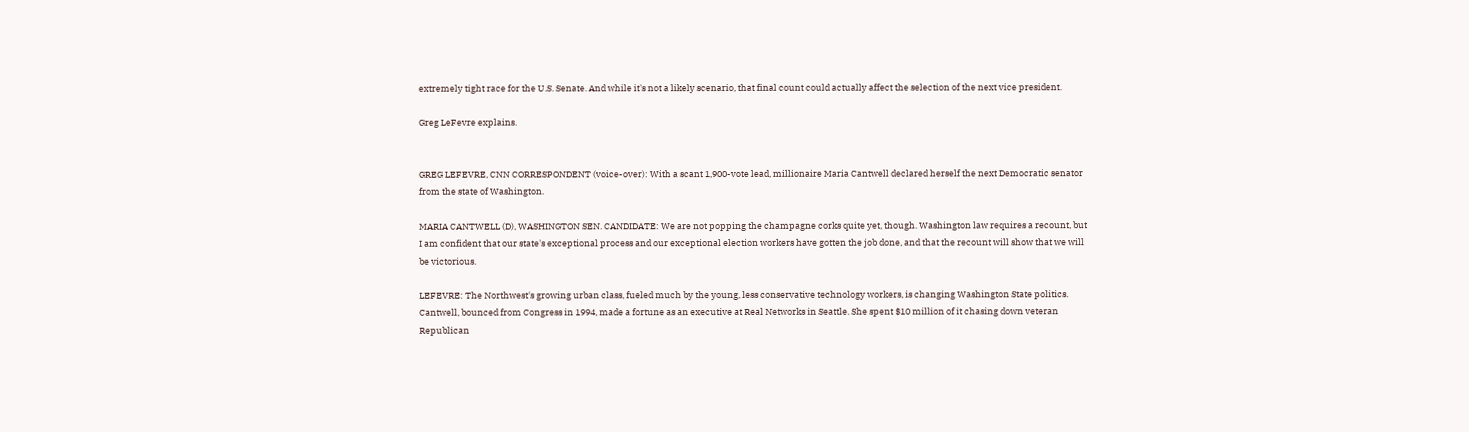extremely tight race for the U.S. Senate. And while it's not a likely scenario, that final count could actually affect the selection of the next vice president.

Greg LeFevre explains.


GREG LEFEVRE, CNN CORRESPONDENT (voice-over): With a scant 1,900-vote lead, millionaire Maria Cantwell declared herself the next Democratic senator from the state of Washington.

MARIA CANTWELL (D), WASHINGTON SEN. CANDIDATE: We are not popping the champagne corks quite yet, though. Washington law requires a recount, but I am confident that our state's exceptional process and our exceptional election workers have gotten the job done, and that the recount will show that we will be victorious.

LEFEVRE: The Northwest's growing urban class, fueled much by the young, less conservative technology workers, is changing Washington State politics. Cantwell, bounced from Congress in 1994, made a fortune as an executive at Real Networks in Seattle. She spent $10 million of it chasing down veteran Republican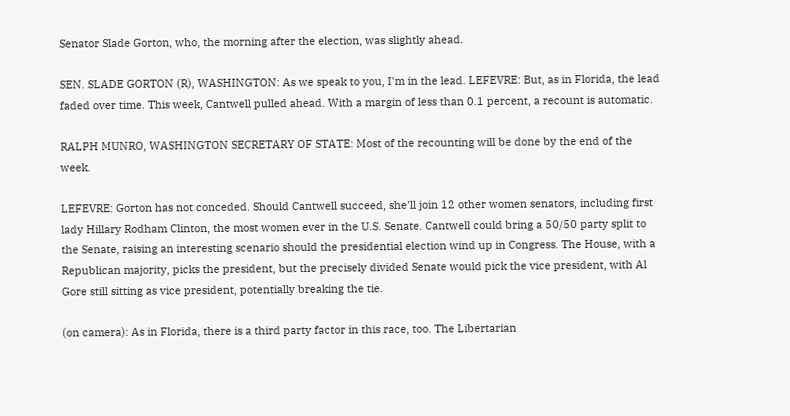Senator Slade Gorton, who, the morning after the election, was slightly ahead.

SEN. SLADE GORTON (R), WASHINGTON: As we speak to you, I'm in the lead. LEFEVRE: But, as in Florida, the lead faded over time. This week, Cantwell pulled ahead. With a margin of less than 0.1 percent, a recount is automatic.

RALPH MUNRO, WASHINGTON SECRETARY OF STATE: Most of the recounting will be done by the end of the week.

LEFEVRE: Gorton has not conceded. Should Cantwell succeed, she'll join 12 other women senators, including first lady Hillary Rodham Clinton, the most women ever in the U.S. Senate. Cantwell could bring a 50/50 party split to the Senate, raising an interesting scenario should the presidential election wind up in Congress. The House, with a Republican majority, picks the president, but the precisely divided Senate would pick the vice president, with Al Gore still sitting as vice president, potentially breaking the tie.

(on camera): As in Florida, there is a third party factor in this race, too. The Libertarian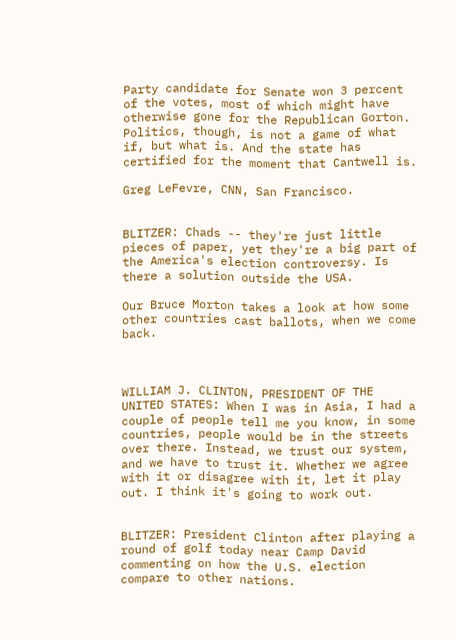Party candidate for Senate won 3 percent of the votes, most of which might have otherwise gone for the Republican Gorton. Politics, though, is not a game of what if, but what is. And the state has certified for the moment that Cantwell is.

Greg LeFevre, CNN, San Francisco.


BLITZER: Chads -- they're just little pieces of paper, yet they're a big part of the America's election controversy. Is there a solution outside the USA.

Our Bruce Morton takes a look at how some other countries cast ballots, when we come back.



WILLIAM J. CLINTON, PRESIDENT OF THE UNITED STATES: When I was in Asia, I had a couple of people tell me you know, in some countries, people would be in the streets over there. Instead, we trust our system, and we have to trust it. Whether we agree with it or disagree with it, let it play out. I think it's going to work out.


BLITZER: President Clinton after playing a round of golf today near Camp David commenting on how the U.S. election compare to other nations.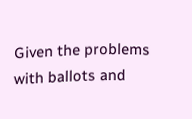Given the problems with ballots and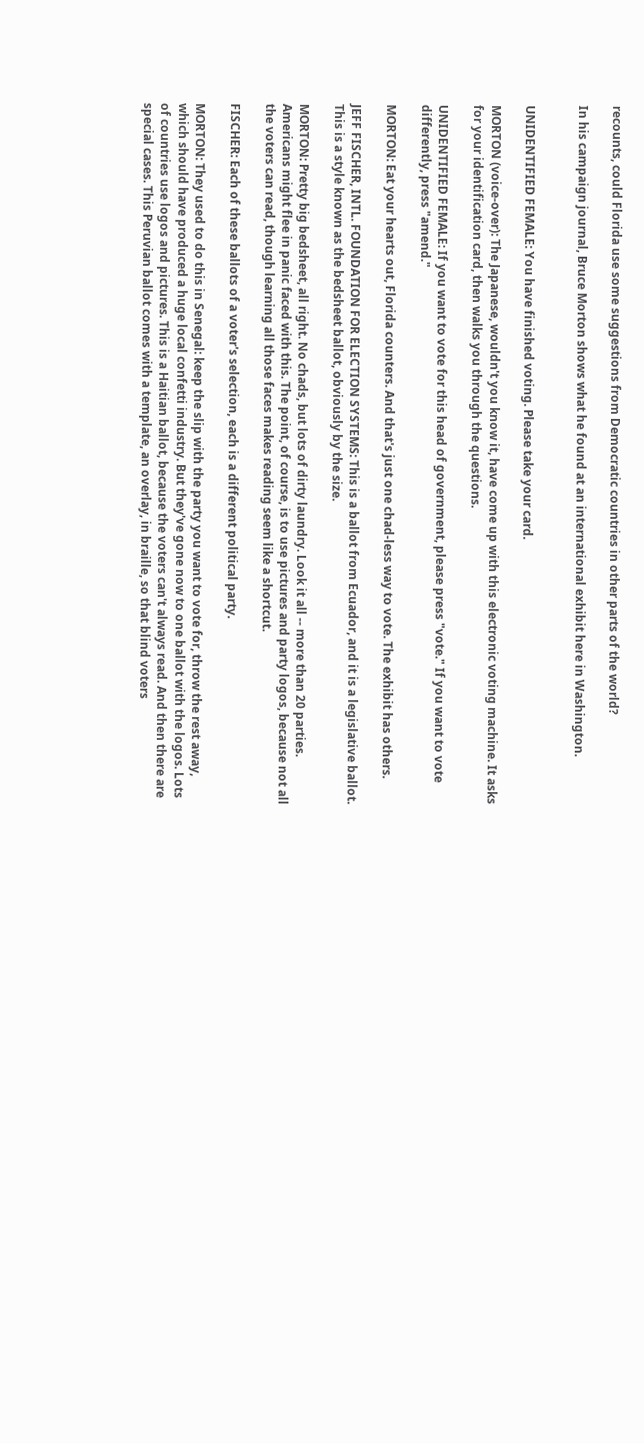recounts, could Florida use some suggestions from Democratic countries in other parts of the world?

In his campaign journal, Bruce Morton shows what he found at an international exhibit here in Washington.


UNIDENTIFIED FEMALE: You have finished voting. Please take your card.

MORTON (voice-over): The Japanese, wouldn't you know it, have come up with this electronic voting machine. It asks for your identification card, then walks you through the questions.

UNIDENTIFIED FEMALE: If you want to vote for this head of government, please press "vote." If you want to vote differently, press "amend."

MORTON: Eat your hearts out, Florida counters. And that's just one chad-less way to vote. The exhibit has others.

JEFF FISCHER, INTL. FOUNDATION FOR ELECTION SYSTEMS: This is a ballot from Ecuador, and it is a legislative ballot. This is a style known as the bedsheet ballot, obviously by the size.

MORTON: Pretty big bedsheet, all right. No chads, but lots of dirty laundry. Look it all -- more than 20 parties. Americans might flee in panic faced with this. The point, of course, is to use pictures and party logos, because not all the voters can read, though learning all those faces makes reading seem like a shortcut.

FISCHER: Each of these ballots of a voter's selection, each is a different political party.

MORTON: They used to do this in Senegal: keep the slip with the party you want to vote for, throw the rest away, which should have produced a huge local confetti industry. But they've gone now to one ballot with the logos. Lots of countries use logos and pictures. This is a Haitian ballot, because the voters can't always read. And then there are special cases. This Peruvian ballot comes with a template, an overlay, in braille, so that blind voters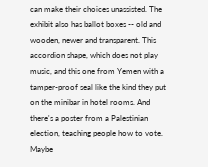can make their choices unassisted. The exhibit also has ballot boxes -- old and wooden, newer and transparent. This accordion shape, which does not play music, and this one from Yemen with a tamper-proof seal like the kind they put on the minibar in hotel rooms. And there's a poster from a Palestinian election, teaching people how to vote. Maybe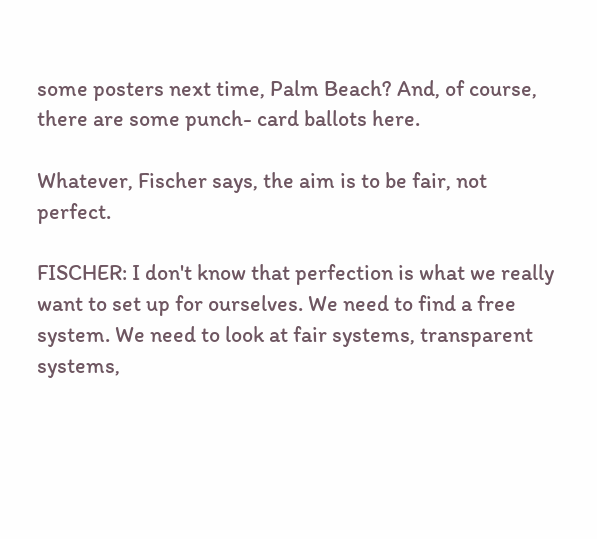some posters next time, Palm Beach? And, of course, there are some punch- card ballots here.

Whatever, Fischer says, the aim is to be fair, not perfect.

FISCHER: I don't know that perfection is what we really want to set up for ourselves. We need to find a free system. We need to look at fair systems, transparent systems,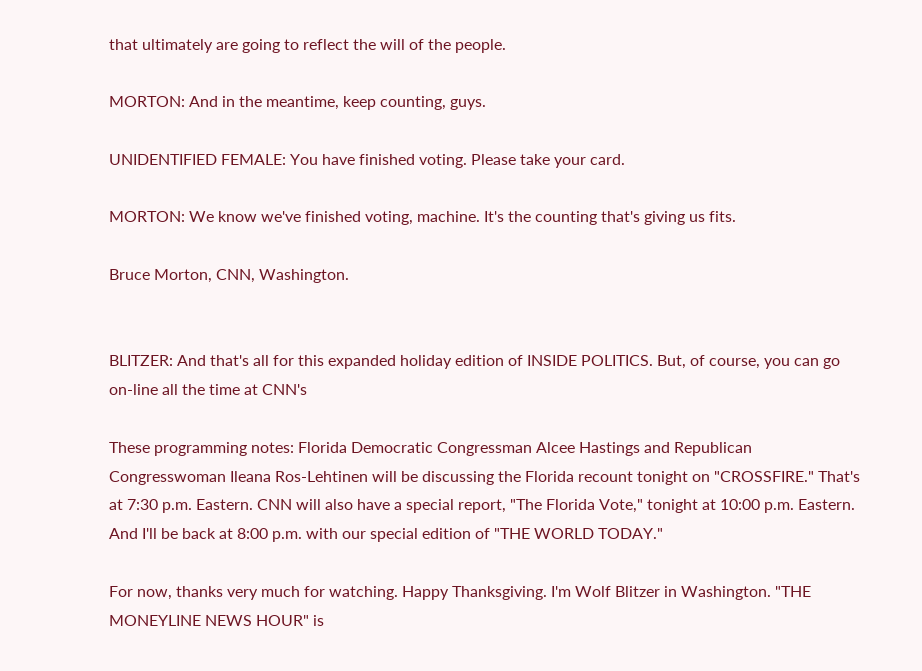that ultimately are going to reflect the will of the people.

MORTON: And in the meantime, keep counting, guys.

UNIDENTIFIED FEMALE: You have finished voting. Please take your card.

MORTON: We know we've finished voting, machine. It's the counting that's giving us fits.

Bruce Morton, CNN, Washington.


BLITZER: And that's all for this expanded holiday edition of INSIDE POLITICS. But, of course, you can go on-line all the time at CNN's

These programming notes: Florida Democratic Congressman Alcee Hastings and Republican Congresswoman Ileana Ros-Lehtinen will be discussing the Florida recount tonight on "CROSSFIRE." That's at 7:30 p.m. Eastern. CNN will also have a special report, "The Florida Vote," tonight at 10:00 p.m. Eastern. And I'll be back at 8:00 p.m. with our special edition of "THE WORLD TODAY."

For now, thanks very much for watching. Happy Thanksgiving. I'm Wolf Blitzer in Washington. "THE MONEYLINE NEWS HOUR" is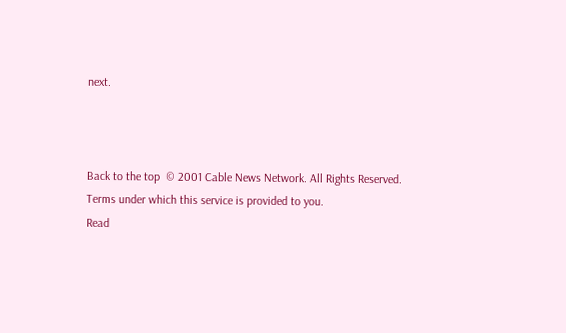next.



Back to the top  © 2001 Cable News Network. All Rights Reserved.
Terms under which this service is provided to you.
Read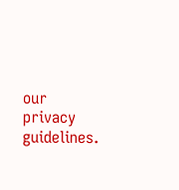our privacy guidelines.